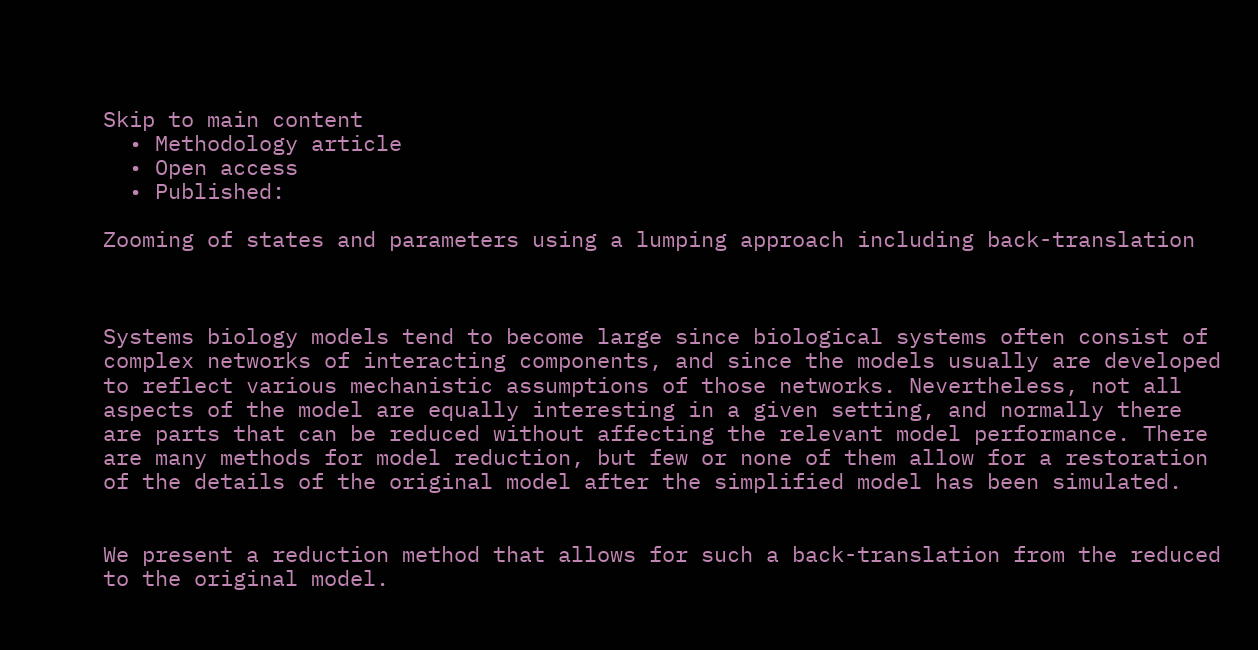Skip to main content
  • Methodology article
  • Open access
  • Published:

Zooming of states and parameters using a lumping approach including back-translation



Systems biology models tend to become large since biological systems often consist of complex networks of interacting components, and since the models usually are developed to reflect various mechanistic assumptions of those networks. Nevertheless, not all aspects of the model are equally interesting in a given setting, and normally there are parts that can be reduced without affecting the relevant model performance. There are many methods for model reduction, but few or none of them allow for a restoration of the details of the original model after the simplified model has been simulated.


We present a reduction method that allows for such a back-translation from the reduced to the original model.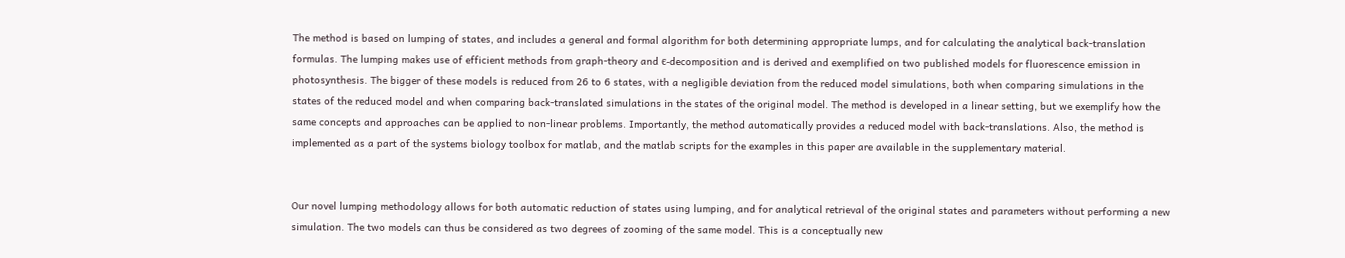The method is based on lumping of states, and includes a general and formal algorithm for both determining appropriate lumps, and for calculating the analytical back-translation formulas. The lumping makes use of efficient methods from graph-theory and ϵ-decomposition and is derived and exemplified on two published models for fluorescence emission in photosynthesis. The bigger of these models is reduced from 26 to 6 states, with a negligible deviation from the reduced model simulations, both when comparing simulations in the states of the reduced model and when comparing back-translated simulations in the states of the original model. The method is developed in a linear setting, but we exemplify how the same concepts and approaches can be applied to non-linear problems. Importantly, the method automatically provides a reduced model with back-translations. Also, the method is implemented as a part of the systems biology toolbox for matlab, and the matlab scripts for the examples in this paper are available in the supplementary material.


Our novel lumping methodology allows for both automatic reduction of states using lumping, and for analytical retrieval of the original states and parameters without performing a new simulation. The two models can thus be considered as two degrees of zooming of the same model. This is a conceptually new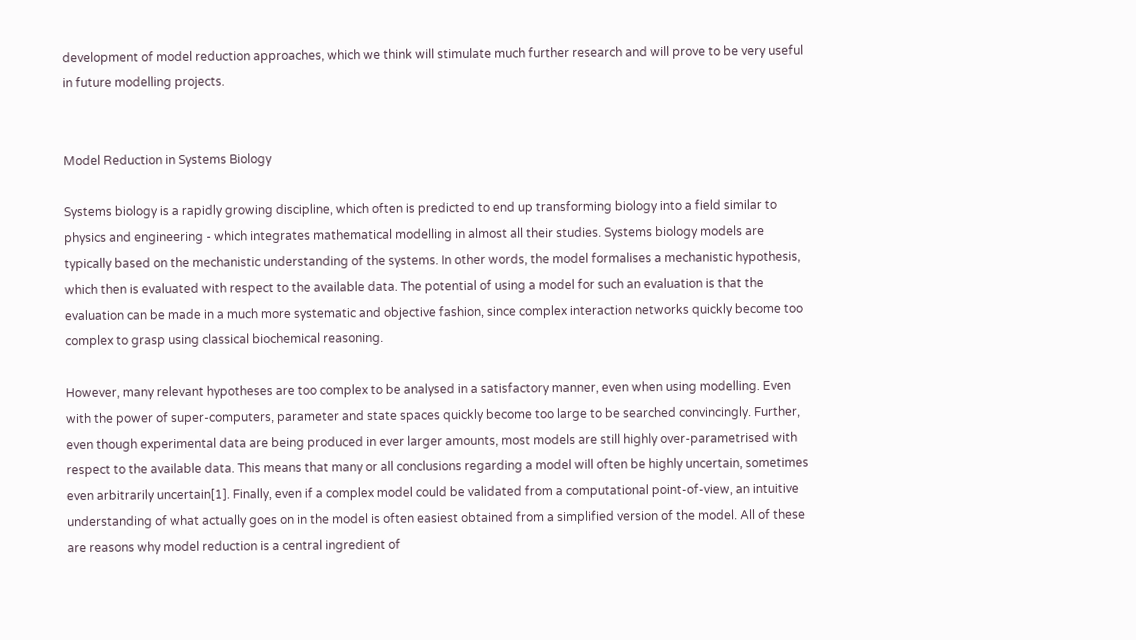development of model reduction approaches, which we think will stimulate much further research and will prove to be very useful in future modelling projects.


Model Reduction in Systems Biology

Systems biology is a rapidly growing discipline, which often is predicted to end up transforming biology into a field similar to physics and engineering - which integrates mathematical modelling in almost all their studies. Systems biology models are typically based on the mechanistic understanding of the systems. In other words, the model formalises a mechanistic hypothesis, which then is evaluated with respect to the available data. The potential of using a model for such an evaluation is that the evaluation can be made in a much more systematic and objective fashion, since complex interaction networks quickly become too complex to grasp using classical biochemical reasoning.

However, many relevant hypotheses are too complex to be analysed in a satisfactory manner, even when using modelling. Even with the power of super-computers, parameter and state spaces quickly become too large to be searched convincingly. Further, even though experimental data are being produced in ever larger amounts, most models are still highly over-parametrised with respect to the available data. This means that many or all conclusions regarding a model will often be highly uncertain, sometimes even arbitrarily uncertain[1]. Finally, even if a complex model could be validated from a computational point-of-view, an intuitive understanding of what actually goes on in the model is often easiest obtained from a simplified version of the model. All of these are reasons why model reduction is a central ingredient of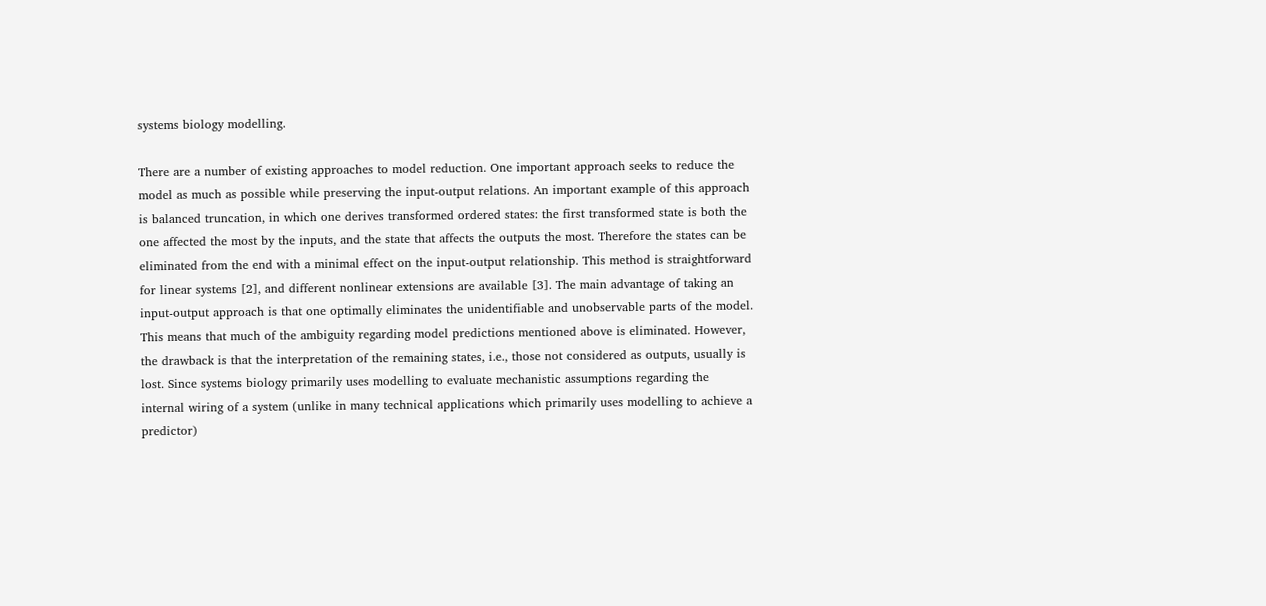systems biology modelling.

There are a number of existing approaches to model reduction. One important approach seeks to reduce the model as much as possible while preserving the input-output relations. An important example of this approach is balanced truncation, in which one derives transformed ordered states: the first transformed state is both the one affected the most by the inputs, and the state that affects the outputs the most. Therefore the states can be eliminated from the end with a minimal effect on the input-output relationship. This method is straightforward for linear systems [2], and different nonlinear extensions are available [3]. The main advantage of taking an input-output approach is that one optimally eliminates the unidentifiable and unobservable parts of the model. This means that much of the ambiguity regarding model predictions mentioned above is eliminated. However, the drawback is that the interpretation of the remaining states, i.e., those not considered as outputs, usually is lost. Since systems biology primarily uses modelling to evaluate mechanistic assumptions regarding the internal wiring of a system (unlike in many technical applications which primarily uses modelling to achieve a predictor)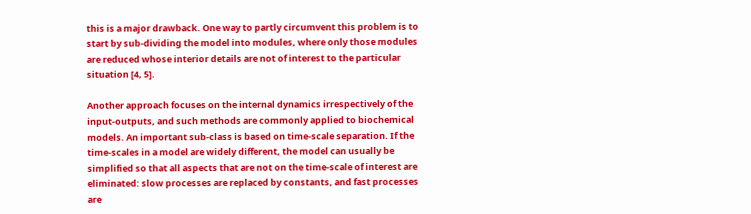this is a major drawback. One way to partly circumvent this problem is to start by sub-dividing the model into modules, where only those modules are reduced whose interior details are not of interest to the particular situation [4, 5].

Another approach focuses on the internal dynamics irrespectively of the input-outputs, and such methods are commonly applied to biochemical models. An important sub-class is based on time-scale separation. If the time-scales in a model are widely different, the model can usually be simplified so that all aspects that are not on the time-scale of interest are eliminated: slow processes are replaced by constants, and fast processes are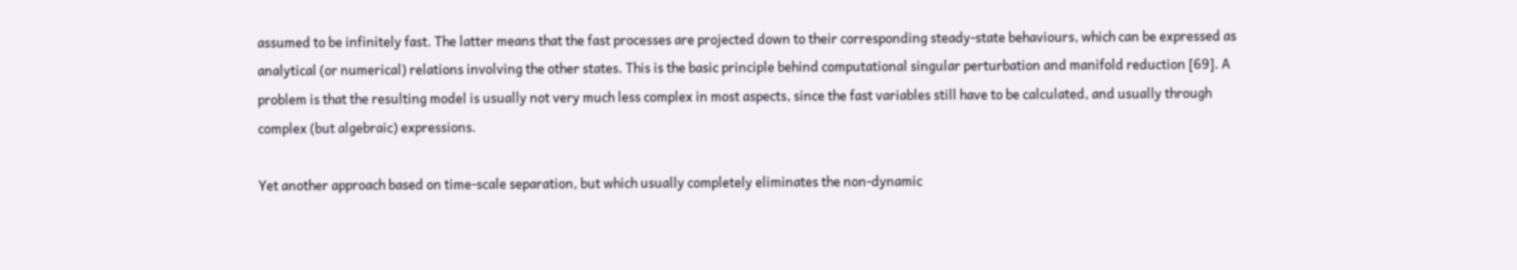assumed to be infinitely fast. The latter means that the fast processes are projected down to their corresponding steady-state behaviours, which can be expressed as analytical (or numerical) relations involving the other states. This is the basic principle behind computational singular perturbation and manifold reduction [69]. A problem is that the resulting model is usually not very much less complex in most aspects, since the fast variables still have to be calculated, and usually through complex (but algebraic) expressions.

Yet another approach based on time-scale separation, but which usually completely eliminates the non-dynamic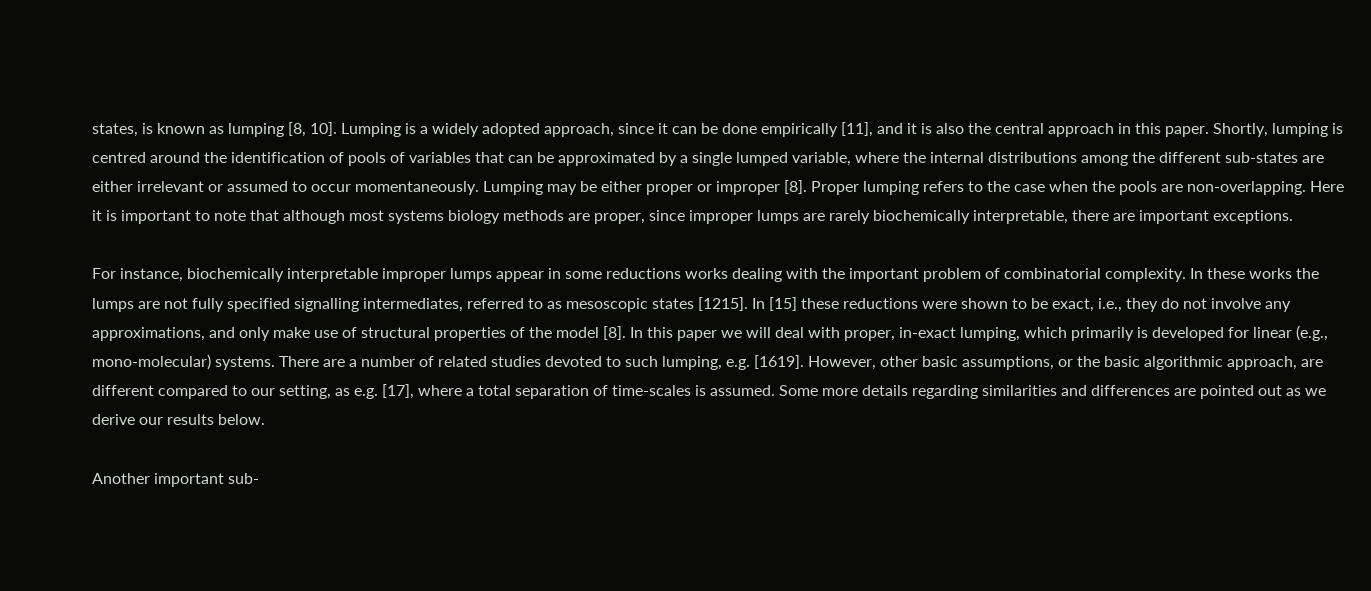states, is known as lumping [8, 10]. Lumping is a widely adopted approach, since it can be done empirically [11], and it is also the central approach in this paper. Shortly, lumping is centred around the identification of pools of variables that can be approximated by a single lumped variable, where the internal distributions among the different sub-states are either irrelevant or assumed to occur momentaneously. Lumping may be either proper or improper [8]. Proper lumping refers to the case when the pools are non-overlapping. Here it is important to note that although most systems biology methods are proper, since improper lumps are rarely biochemically interpretable, there are important exceptions.

For instance, biochemically interpretable improper lumps appear in some reductions works dealing with the important problem of combinatorial complexity. In these works the lumps are not fully specified signalling intermediates, referred to as mesoscopic states [1215]. In [15] these reductions were shown to be exact, i.e., they do not involve any approximations, and only make use of structural properties of the model [8]. In this paper we will deal with proper, in-exact lumping, which primarily is developed for linear (e.g., mono-molecular) systems. There are a number of related studies devoted to such lumping, e.g. [1619]. However, other basic assumptions, or the basic algorithmic approach, are different compared to our setting, as e.g. [17], where a total separation of time-scales is assumed. Some more details regarding similarities and differences are pointed out as we derive our results below.

Another important sub-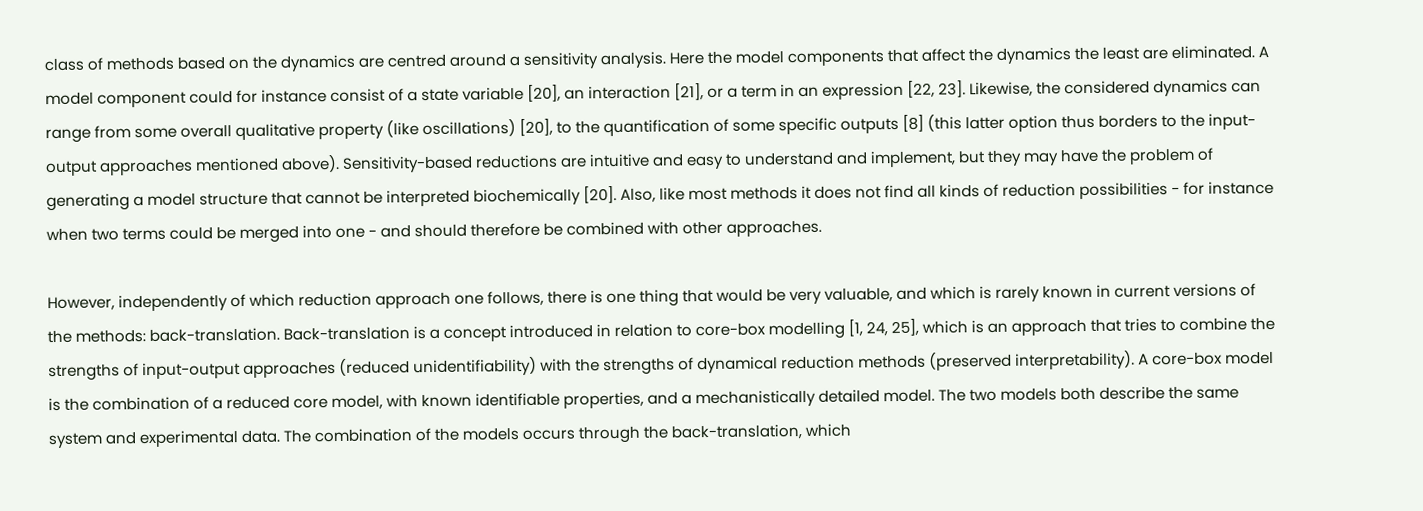class of methods based on the dynamics are centred around a sensitivity analysis. Here the model components that affect the dynamics the least are eliminated. A model component could for instance consist of a state variable [20], an interaction [21], or a term in an expression [22, 23]. Likewise, the considered dynamics can range from some overall qualitative property (like oscillations) [20], to the quantification of some specific outputs [8] (this latter option thus borders to the input-output approaches mentioned above). Sensitivity-based reductions are intuitive and easy to understand and implement, but they may have the problem of generating a model structure that cannot be interpreted biochemically [20]. Also, like most methods it does not find all kinds of reduction possibilities - for instance when two terms could be merged into one - and should therefore be combined with other approaches.

However, independently of which reduction approach one follows, there is one thing that would be very valuable, and which is rarely known in current versions of the methods: back-translation. Back-translation is a concept introduced in relation to core-box modelling [1, 24, 25], which is an approach that tries to combine the strengths of input-output approaches (reduced unidentifiability) with the strengths of dynamical reduction methods (preserved interpretability). A core-box model is the combination of a reduced core model, with known identifiable properties, and a mechanistically detailed model. The two models both describe the same system and experimental data. The combination of the models occurs through the back-translation, which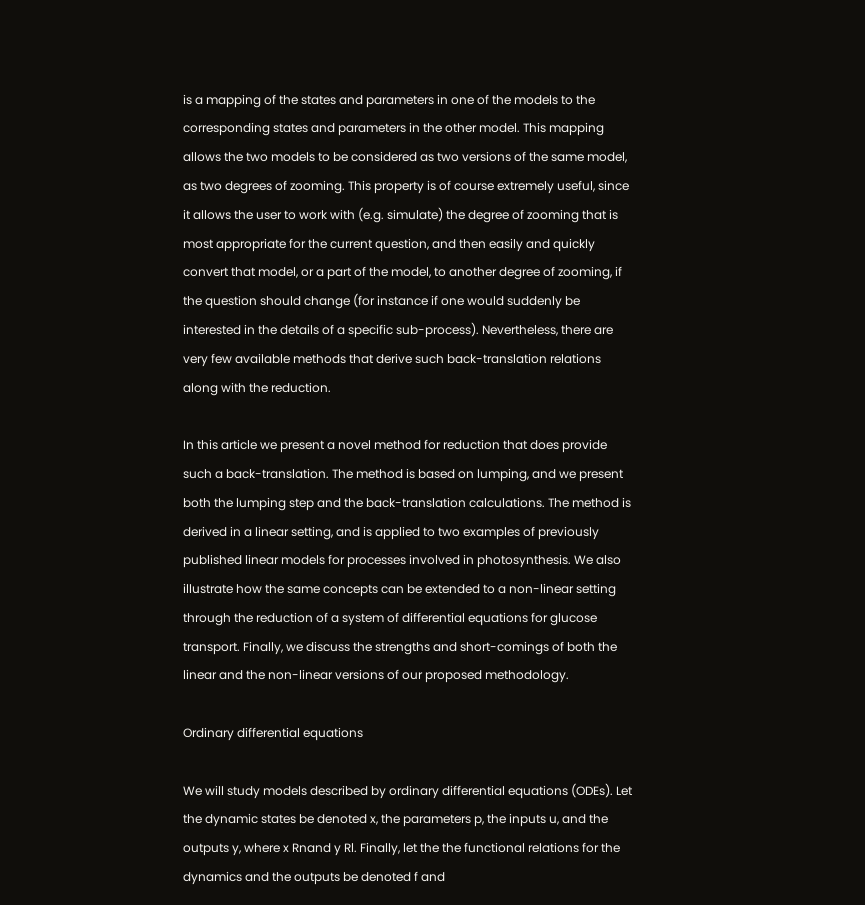is a mapping of the states and parameters in one of the models to the corresponding states and parameters in the other model. This mapping allows the two models to be considered as two versions of the same model, as two degrees of zooming. This property is of course extremely useful, since it allows the user to work with (e.g. simulate) the degree of zooming that is most appropriate for the current question, and then easily and quickly convert that model, or a part of the model, to another degree of zooming, if the question should change (for instance if one would suddenly be interested in the details of a specific sub-process). Nevertheless, there are very few available methods that derive such back-translation relations along with the reduction.

In this article we present a novel method for reduction that does provide such a back-translation. The method is based on lumping, and we present both the lumping step and the back-translation calculations. The method is derived in a linear setting, and is applied to two examples of previously published linear models for processes involved in photosynthesis. We also illustrate how the same concepts can be extended to a non-linear setting through the reduction of a system of differential equations for glucose transport. Finally, we discuss the strengths and short-comings of both the linear and the non-linear versions of our proposed methodology.

Ordinary differential equations

We will study models described by ordinary differential equations (ODEs). Let the dynamic states be denoted x, the parameters p, the inputs u, and the outputs y, where x Rnand y Rl. Finally, let the the functional relations for the dynamics and the outputs be denoted f and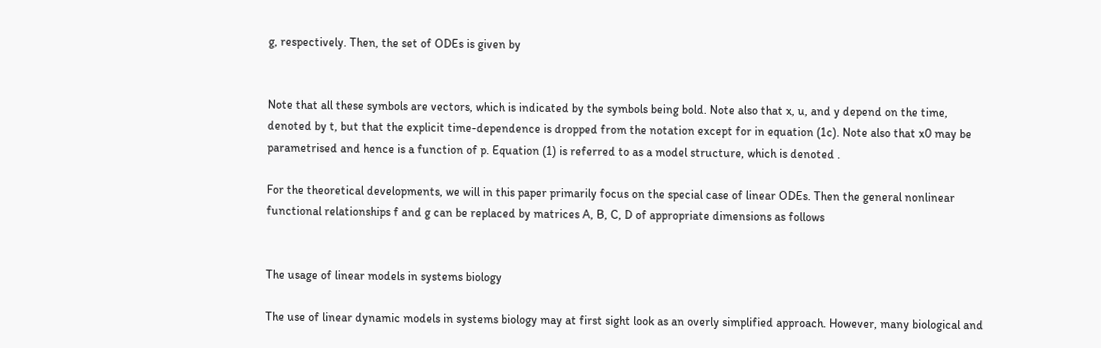g, respectively. Then, the set of ODEs is given by


Note that all these symbols are vectors, which is indicated by the symbols being bold. Note also that x, u, and y depend on the time, denoted by t, but that the explicit time-dependence is dropped from the notation except for in equation (1c). Note also that x0 may be parametrised and hence is a function of p. Equation (1) is referred to as a model structure, which is denoted .

For the theoretical developments, we will in this paper primarily focus on the special case of linear ODEs. Then the general nonlinear functional relationships f and g can be replaced by matrices A, B, C, D of appropriate dimensions as follows


The usage of linear models in systems biology

The use of linear dynamic models in systems biology may at first sight look as an overly simplified approach. However, many biological and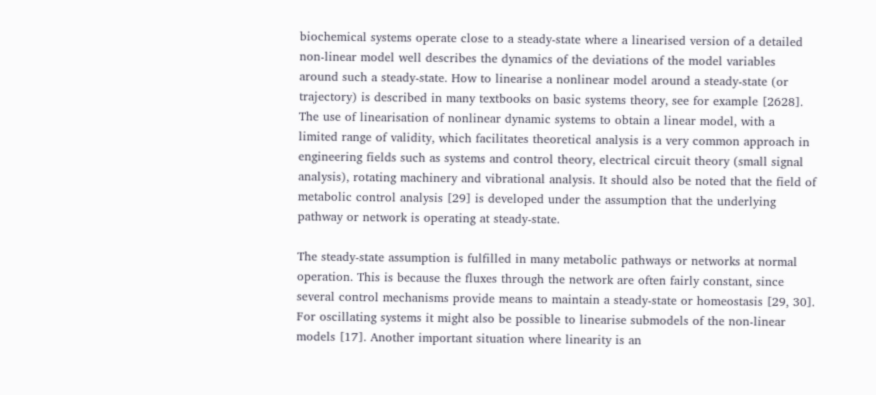biochemical systems operate close to a steady-state where a linearised version of a detailed non-linear model well describes the dynamics of the deviations of the model variables around such a steady-state. How to linearise a nonlinear model around a steady-state (or trajectory) is described in many textbooks on basic systems theory, see for example [2628]. The use of linearisation of nonlinear dynamic systems to obtain a linear model, with a limited range of validity, which facilitates theoretical analysis is a very common approach in engineering fields such as systems and control theory, electrical circuit theory (small signal analysis), rotating machinery and vibrational analysis. It should also be noted that the field of metabolic control analysis [29] is developed under the assumption that the underlying pathway or network is operating at steady-state.

The steady-state assumption is fulfilled in many metabolic pathways or networks at normal operation. This is because the fluxes through the network are often fairly constant, since several control mechanisms provide means to maintain a steady-state or homeostasis [29, 30]. For oscillating systems it might also be possible to linearise submodels of the non-linear models [17]. Another important situation where linearity is an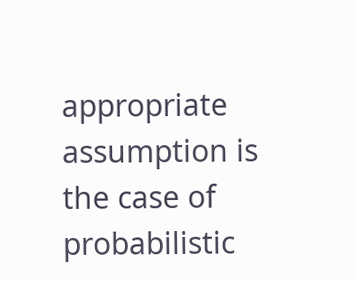appropriate assumption is the case of probabilistic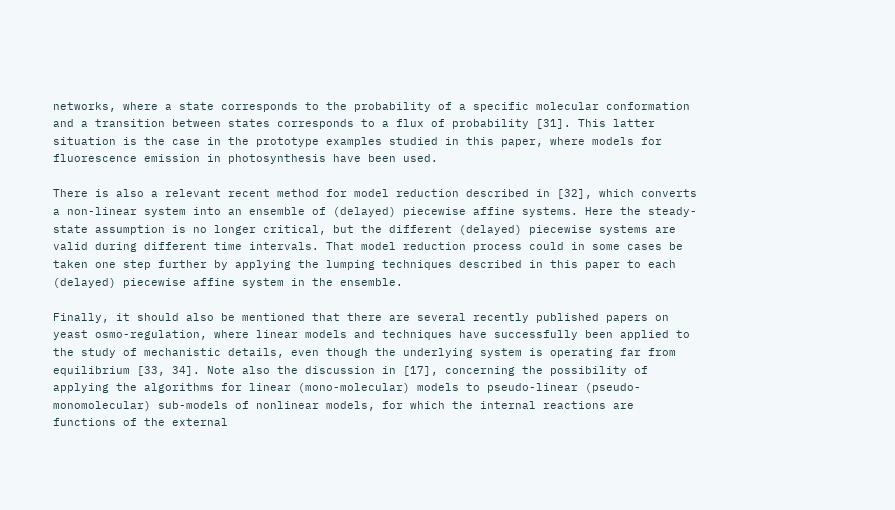networks, where a state corresponds to the probability of a specific molecular conformation and a transition between states corresponds to a flux of probability [31]. This latter situation is the case in the prototype examples studied in this paper, where models for fluorescence emission in photosynthesis have been used.

There is also a relevant recent method for model reduction described in [32], which converts a non-linear system into an ensemble of (delayed) piecewise affine systems. Here the steady-state assumption is no longer critical, but the different (delayed) piecewise systems are valid during different time intervals. That model reduction process could in some cases be taken one step further by applying the lumping techniques described in this paper to each (delayed) piecewise affine system in the ensemble.

Finally, it should also be mentioned that there are several recently published papers on yeast osmo-regulation, where linear models and techniques have successfully been applied to the study of mechanistic details, even though the underlying system is operating far from equilibrium [33, 34]. Note also the discussion in [17], concerning the possibility of applying the algorithms for linear (mono-molecular) models to pseudo-linear (pseudo-monomolecular) sub-models of nonlinear models, for which the internal reactions are functions of the external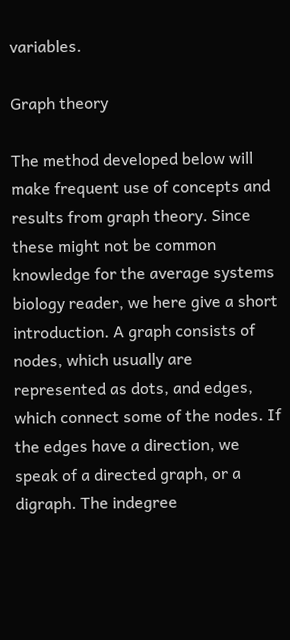variables.

Graph theory

The method developed below will make frequent use of concepts and results from graph theory. Since these might not be common knowledge for the average systems biology reader, we here give a short introduction. A graph consists of nodes, which usually are represented as dots, and edges, which connect some of the nodes. If the edges have a direction, we speak of a directed graph, or a digraph. The indegree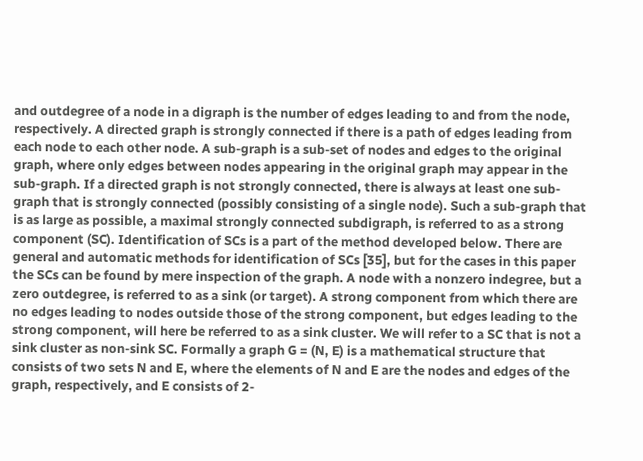and outdegree of a node in a digraph is the number of edges leading to and from the node, respectively. A directed graph is strongly connected if there is a path of edges leading from each node to each other node. A sub-graph is a sub-set of nodes and edges to the original graph, where only edges between nodes appearing in the original graph may appear in the sub-graph. If a directed graph is not strongly connected, there is always at least one sub-graph that is strongly connected (possibly consisting of a single node). Such a sub-graph that is as large as possible, a maximal strongly connected subdigraph, is referred to as a strong component (SC). Identification of SCs is a part of the method developed below. There are general and automatic methods for identification of SCs [35], but for the cases in this paper the SCs can be found by mere inspection of the graph. A node with a nonzero indegree, but a zero outdegree, is referred to as a sink (or target). A strong component from which there are no edges leading to nodes outside those of the strong component, but edges leading to the strong component, will here be referred to as a sink cluster. We will refer to a SC that is not a sink cluster as non-sink SC. Formally a graph G = (N, E) is a mathematical structure that consists of two sets N and E, where the elements of N and E are the nodes and edges of the graph, respectively, and E consists of 2-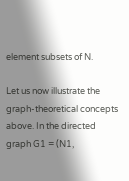element subsets of N.

Let us now illustrate the graph-theoretical concepts above. In the directed graph G1 = (N1,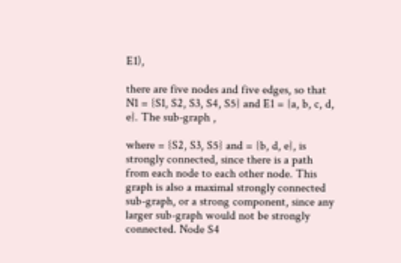E1),

there are five nodes and five edges, so that N1 = {S1, S2, S3, S4, S5} and E1 = {a, b, c, d, e}. The sub-graph ,

where = {S2, S3, S5} and = {b, d, e}, is strongly connected, since there is a path from each node to each other node. This graph is also a maximal strongly connected sub-graph, or a strong component, since any larger sub-graph would not be strongly connected. Node S4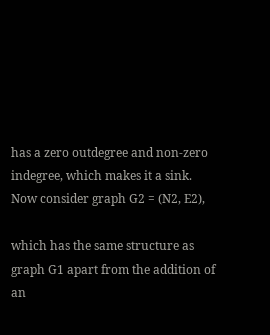has a zero outdegree and non-zero indegree, which makes it a sink. Now consider graph G2 = (N2, E2),

which has the same structure as graph G1 apart from the addition of an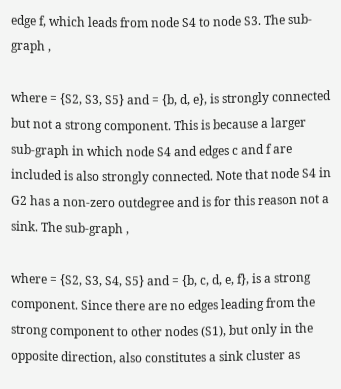edge f, which leads from node S4 to node S3. The sub-graph ,

where = {S2, S3, S5} and = {b, d, e}, is strongly connected but not a strong component. This is because a larger sub-graph in which node S4 and edges c and f are included is also strongly connected. Note that node S4 in G2 has a non-zero outdegree and is for this reason not a sink. The sub-graph ,

where = {S2, S3, S4, S5} and = {b, c, d, e, f}, is a strong component. Since there are no edges leading from the strong component to other nodes (S1), but only in the opposite direction, also constitutes a sink cluster as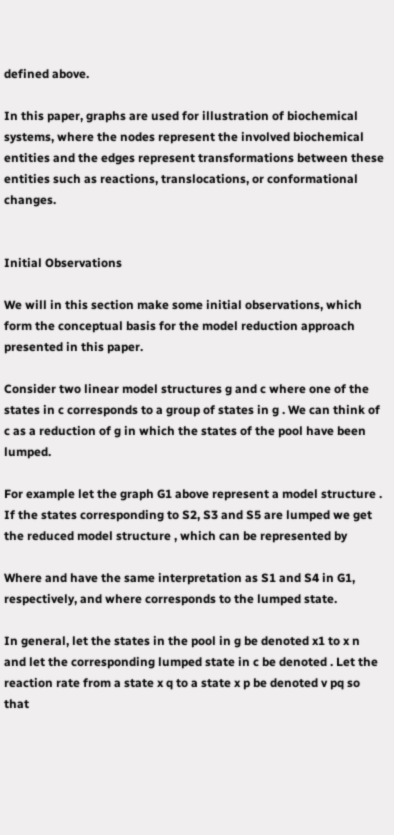defined above.

In this paper, graphs are used for illustration of biochemical systems, where the nodes represent the involved biochemical entities and the edges represent transformations between these entities such as reactions, translocations, or conformational changes.


Initial Observations

We will in this section make some initial observations, which form the conceptual basis for the model reduction approach presented in this paper.

Consider two linear model structures g and c where one of the states in c corresponds to a group of states in g . We can think of c as a reduction of g in which the states of the pool have been lumped.

For example let the graph G1 above represent a model structure . If the states corresponding to S2, S3 and S5 are lumped we get the reduced model structure , which can be represented by

Where and have the same interpretation as S1 and S4 in G1, respectively, and where corresponds to the lumped state.

In general, let the states in the pool in g be denoted x1 to x n and let the corresponding lumped state in c be denoted . Let the reaction rate from a state x q to a state x p be denoted v pq so that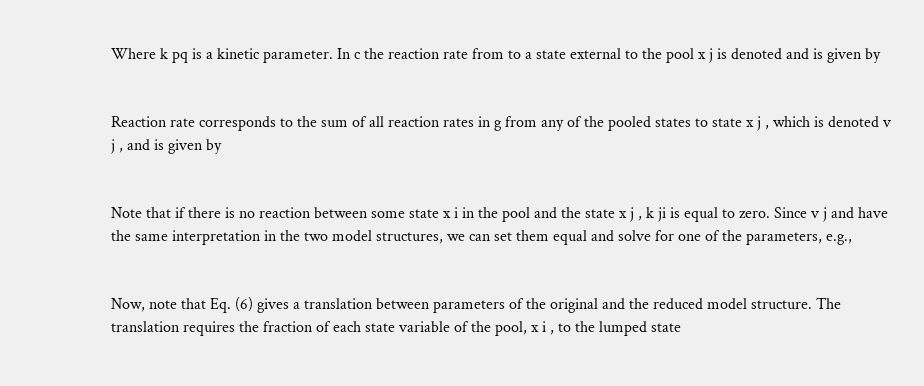Where k pq is a kinetic parameter. In c the reaction rate from to a state external to the pool x j is denoted and is given by


Reaction rate corresponds to the sum of all reaction rates in g from any of the pooled states to state x j , which is denoted v j , and is given by


Note that if there is no reaction between some state x i in the pool and the state x j , k ji is equal to zero. Since v j and have the same interpretation in the two model structures, we can set them equal and solve for one of the parameters, e.g.,


Now, note that Eq. (6) gives a translation between parameters of the original and the reduced model structure. The translation requires the fraction of each state variable of the pool, x i , to the lumped state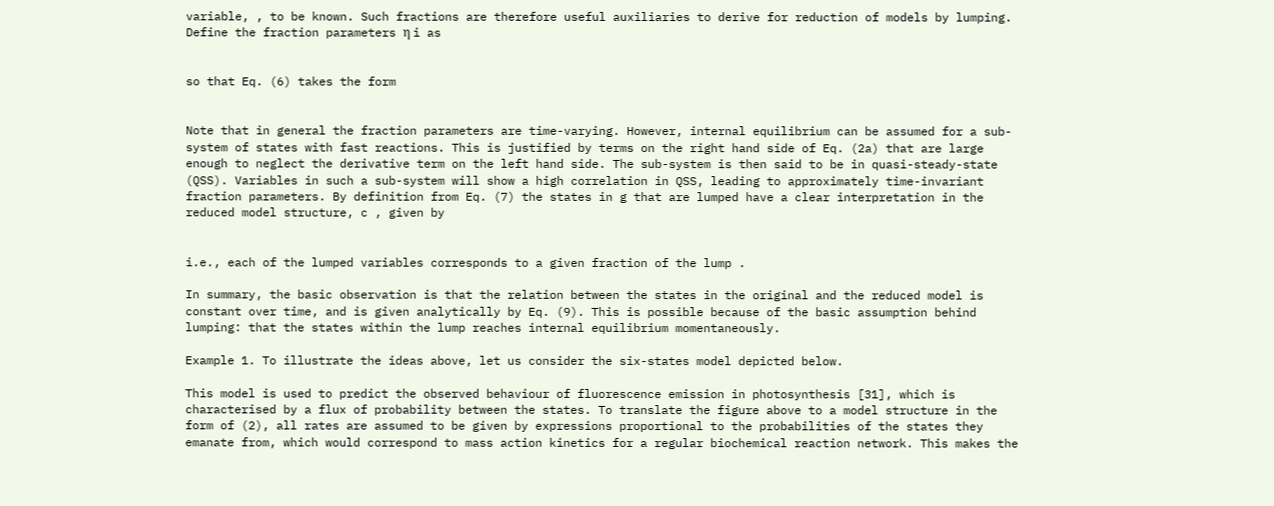variable, , to be known. Such fractions are therefore useful auxiliaries to derive for reduction of models by lumping. Define the fraction parameters η i as


so that Eq. (6) takes the form


Note that in general the fraction parameters are time-varying. However, internal equilibrium can be assumed for a sub-system of states with fast reactions. This is justified by terms on the right hand side of Eq. (2a) that are large enough to neglect the derivative term on the left hand side. The sub-system is then said to be in quasi-steady-state (QSS). Variables in such a sub-system will show a high correlation in QSS, leading to approximately time-invariant fraction parameters. By definition from Eq. (7) the states in g that are lumped have a clear interpretation in the reduced model structure, c , given by


i.e., each of the lumped variables corresponds to a given fraction of the lump .

In summary, the basic observation is that the relation between the states in the original and the reduced model is constant over time, and is given analytically by Eq. (9). This is possible because of the basic assumption behind lumping: that the states within the lump reaches internal equilibrium momentaneously.

Example 1. To illustrate the ideas above, let us consider the six-states model depicted below.

This model is used to predict the observed behaviour of fluorescence emission in photosynthesis [31], which is characterised by a flux of probability between the states. To translate the figure above to a model structure in the form of (2), all rates are assumed to be given by expressions proportional to the probabilities of the states they emanate from, which would correspond to mass action kinetics for a regular biochemical reaction network. This makes the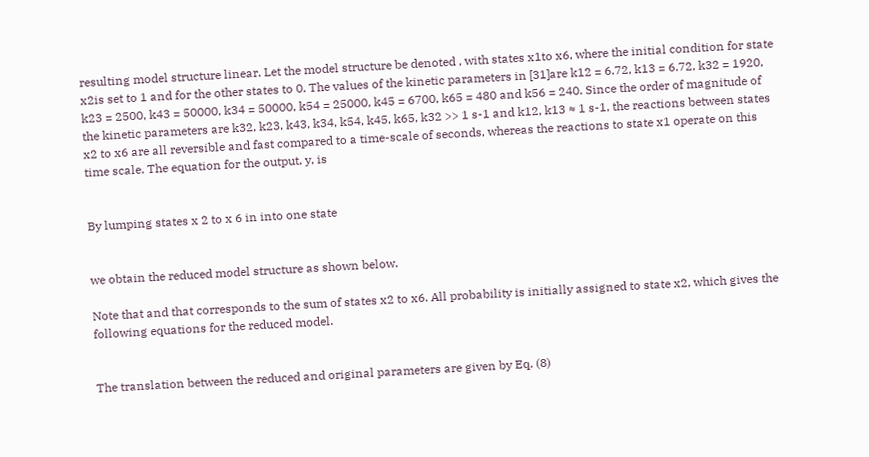resulting model structure linear. Let the model structure be denoted , with states x1to x6, where the initial condition for state x2is set to 1 and for the other states to 0. The values of the kinetic parameters in [31]are k12 = 6.72, k13 = 6.72, k32 = 1920, k23 = 2500, k43 = 50000, k34 = 50000, k54 = 25000, k45 = 6700, k65 = 480 and k56 = 240. Since the order of magnitude of the kinetic parameters are k32, k23, k43, k34, k54, k45, k65, k32 >> 1 s-1 and k12, k13 ≈ 1 s-1, the reactions between states x2 to x6 are all reversible and fast compared to a time-scale of seconds, whereas the reactions to state x1 operate on this time scale. The equation for the output, y, is


By lumping states x 2 to x 6 in into one state


we obtain the reduced model structure as shown below.

Note that and that corresponds to the sum of states x2 to x6. All probability is initially assigned to state x2, which gives the following equations for the reduced model.


The translation between the reduced and original parameters are given by Eq. (8)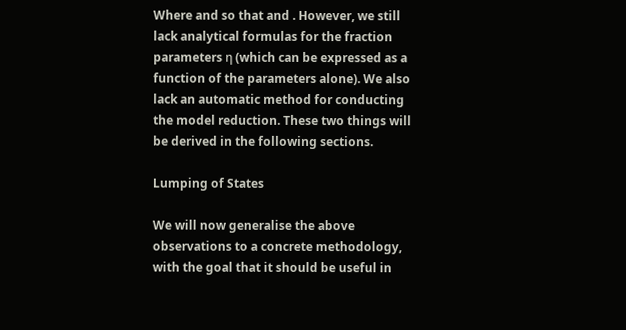Where and so that and . However, we still lack analytical formulas for the fraction parameters η (which can be expressed as a function of the parameters alone). We also lack an automatic method for conducting the model reduction. These two things will be derived in the following sections.

Lumping of States

We will now generalise the above observations to a concrete methodology, with the goal that it should be useful in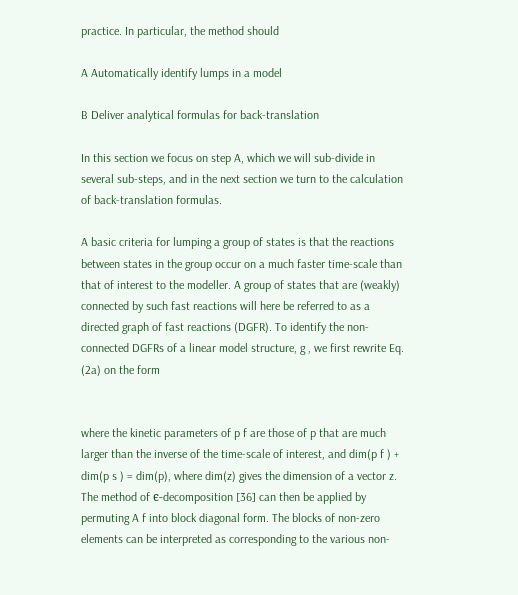practice. In particular, the method should

A Automatically identify lumps in a model

B Deliver analytical formulas for back-translation

In this section we focus on step A, which we will sub-divide in several sub-steps, and in the next section we turn to the calculation of back-translation formulas.

A basic criteria for lumping a group of states is that the reactions between states in the group occur on a much faster time-scale than that of interest to the modeller. A group of states that are (weakly) connected by such fast reactions will here be referred to as a directed graph of fast reactions (DGFR). To identify the non-connected DGFRs of a linear model structure, g , we first rewrite Eq. (2a) on the form


where the kinetic parameters of p f are those of p that are much larger than the inverse of the time-scale of interest, and dim(p f ) + dim(p s ) = dim(p), where dim(z) gives the dimension of a vector z. The method of ϵ-decomposition [36] can then be applied by permuting A f into block diagonal form. The blocks of non-zero elements can be interpreted as corresponding to the various non-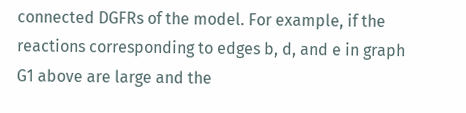connected DGFRs of the model. For example, if the reactions corresponding to edges b, d, and e in graph G1 above are large and the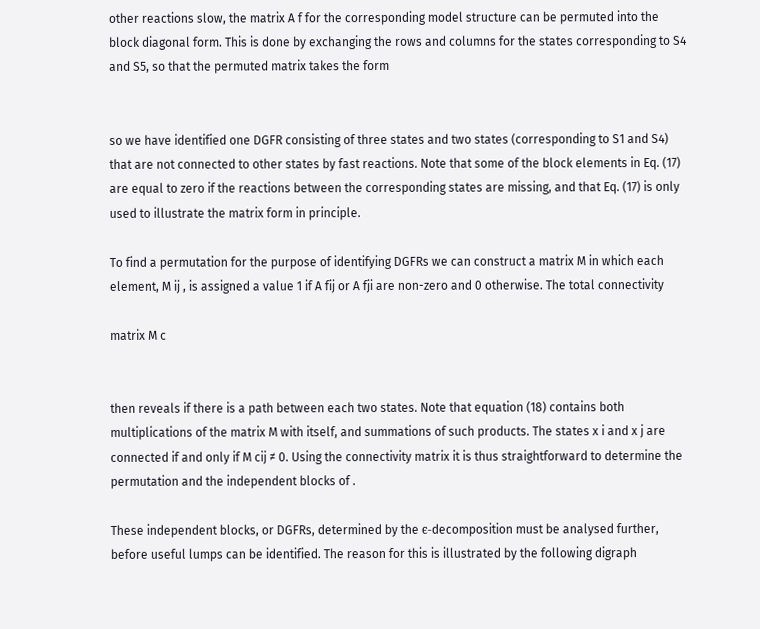other reactions slow, the matrix A f for the corresponding model structure can be permuted into the block diagonal form. This is done by exchanging the rows and columns for the states corresponding to S4 and S5, so that the permuted matrix takes the form


so we have identified one DGFR consisting of three states and two states (corresponding to S1 and S4) that are not connected to other states by fast reactions. Note that some of the block elements in Eq. (17) are equal to zero if the reactions between the corresponding states are missing, and that Eq. (17) is only used to illustrate the matrix form in principle.

To find a permutation for the purpose of identifying DGFRs we can construct a matrix M in which each element, M ij , is assigned a value 1 if A fij or A fji are non-zero and 0 otherwise. The total connectivity

matrix M c


then reveals if there is a path between each two states. Note that equation (18) contains both multiplications of the matrix M with itself, and summations of such products. The states x i and x j are connected if and only if M cij ≠ 0. Using the connectivity matrix it is thus straightforward to determine the permutation and the independent blocks of .

These independent blocks, or DGFRs, determined by the ϵ-decomposition must be analysed further, before useful lumps can be identified. The reason for this is illustrated by the following digraph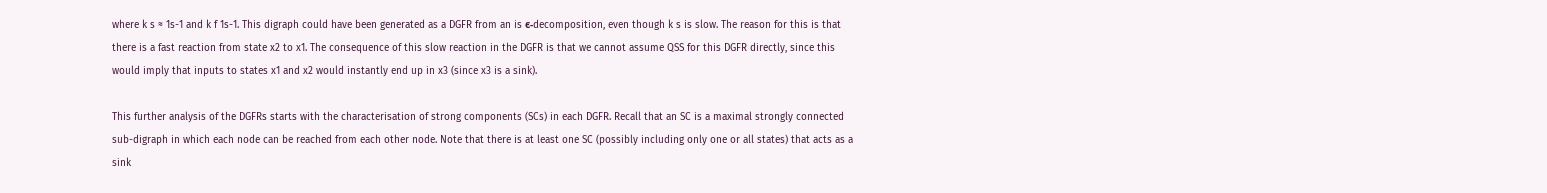where k s ≈ 1s-1 and k f 1s-1. This digraph could have been generated as a DGFR from an is ϵ-decomposition, even though k s is slow. The reason for this is that there is a fast reaction from state x2 to x1. The consequence of this slow reaction in the DGFR is that we cannot assume QSS for this DGFR directly, since this would imply that inputs to states x1 and x2 would instantly end up in x3 (since x3 is a sink).

This further analysis of the DGFRs starts with the characterisation of strong components (SCs) in each DGFR. Recall that an SC is a maximal strongly connected sub-digraph in which each node can be reached from each other node. Note that there is at least one SC (possibly including only one or all states) that acts as a sink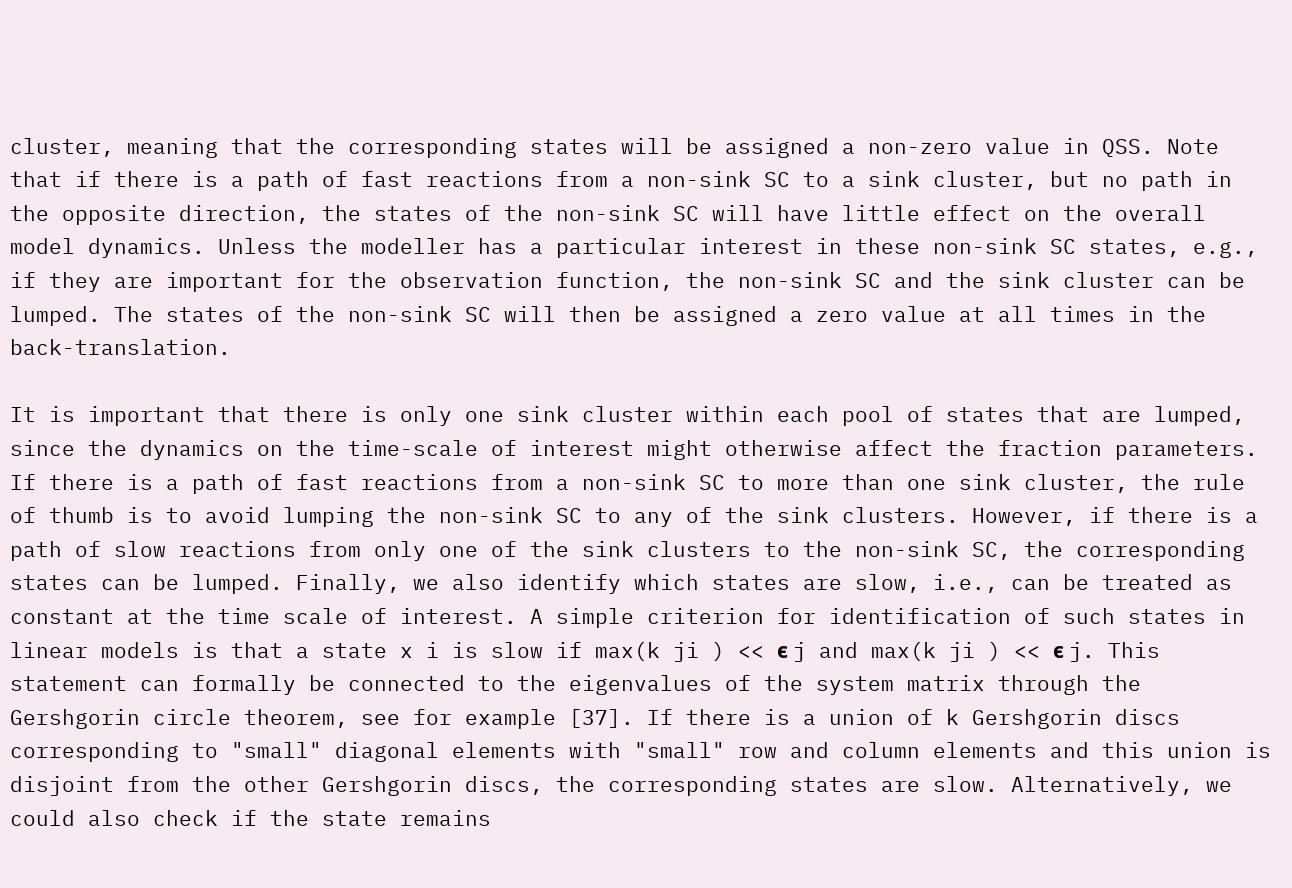cluster, meaning that the corresponding states will be assigned a non-zero value in QSS. Note that if there is a path of fast reactions from a non-sink SC to a sink cluster, but no path in the opposite direction, the states of the non-sink SC will have little effect on the overall model dynamics. Unless the modeller has a particular interest in these non-sink SC states, e.g., if they are important for the observation function, the non-sink SC and the sink cluster can be lumped. The states of the non-sink SC will then be assigned a zero value at all times in the back-translation.

It is important that there is only one sink cluster within each pool of states that are lumped, since the dynamics on the time-scale of interest might otherwise affect the fraction parameters. If there is a path of fast reactions from a non-sink SC to more than one sink cluster, the rule of thumb is to avoid lumping the non-sink SC to any of the sink clusters. However, if there is a path of slow reactions from only one of the sink clusters to the non-sink SC, the corresponding states can be lumped. Finally, we also identify which states are slow, i.e., can be treated as constant at the time scale of interest. A simple criterion for identification of such states in linear models is that a state x i is slow if max(k ji ) << ϵ j and max(k ji ) << ϵ j. This statement can formally be connected to the eigenvalues of the system matrix through the Gershgorin circle theorem, see for example [37]. If there is a union of k Gershgorin discs corresponding to "small" diagonal elements with "small" row and column elements and this union is disjoint from the other Gershgorin discs, the corresponding states are slow. Alternatively, we could also check if the state remains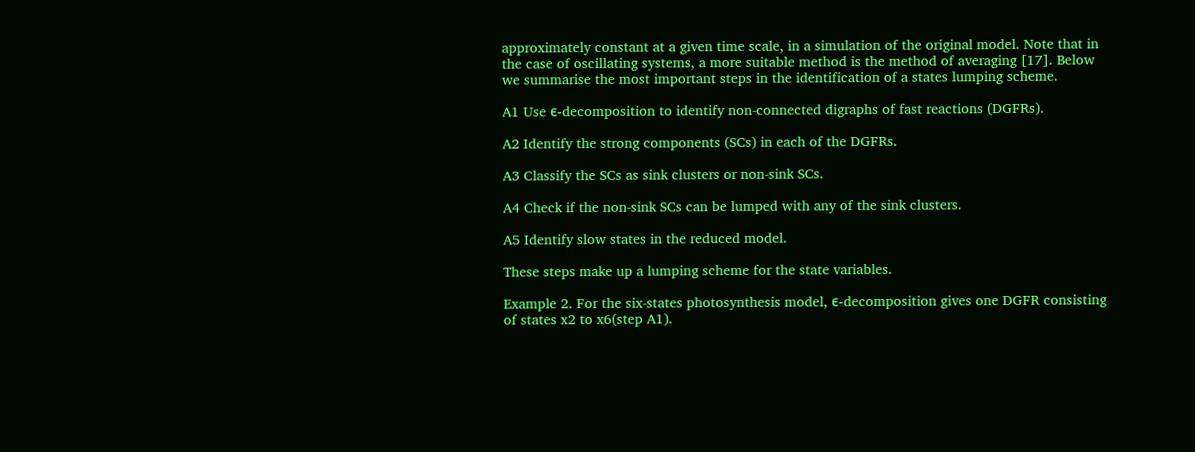approximately constant at a given time scale, in a simulation of the original model. Note that in the case of oscillating systems, a more suitable method is the method of averaging [17]. Below we summarise the most important steps in the identification of a states lumping scheme.

A1 Use ϵ-decomposition to identify non-connected digraphs of fast reactions (DGFRs).

A2 Identify the strong components (SCs) in each of the DGFRs.

A3 Classify the SCs as sink clusters or non-sink SCs.

A4 Check if the non-sink SCs can be lumped with any of the sink clusters.

A5 Identify slow states in the reduced model.

These steps make up a lumping scheme for the state variables.

Example 2. For the six-states photosynthesis model, ϵ-decomposition gives one DGFR consisting of states x2 to x6(step A1).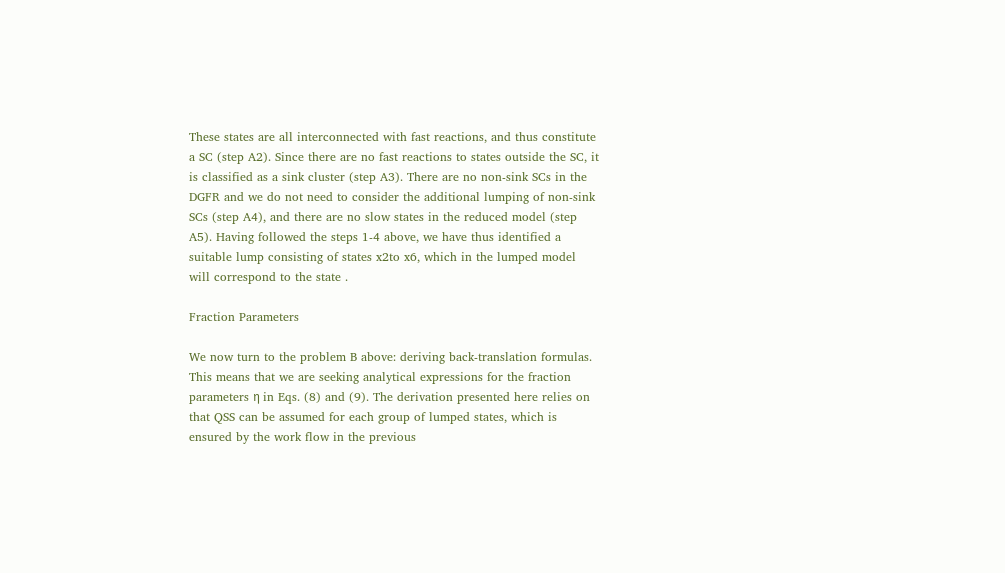These states are all interconnected with fast reactions, and thus constitute a SC (step A2). Since there are no fast reactions to states outside the SC, it is classified as a sink cluster (step A3). There are no non-sink SCs in the DGFR and we do not need to consider the additional lumping of non-sink SCs (step A4), and there are no slow states in the reduced model (step A5). Having followed the steps 1-4 above, we have thus identified a suitable lump consisting of states x2to x6, which in the lumped model will correspond to the state .

Fraction Parameters

We now turn to the problem B above: deriving back-translation formulas. This means that we are seeking analytical expressions for the fraction parameters η in Eqs. (8) and (9). The derivation presented here relies on that QSS can be assumed for each group of lumped states, which is ensured by the work flow in the previous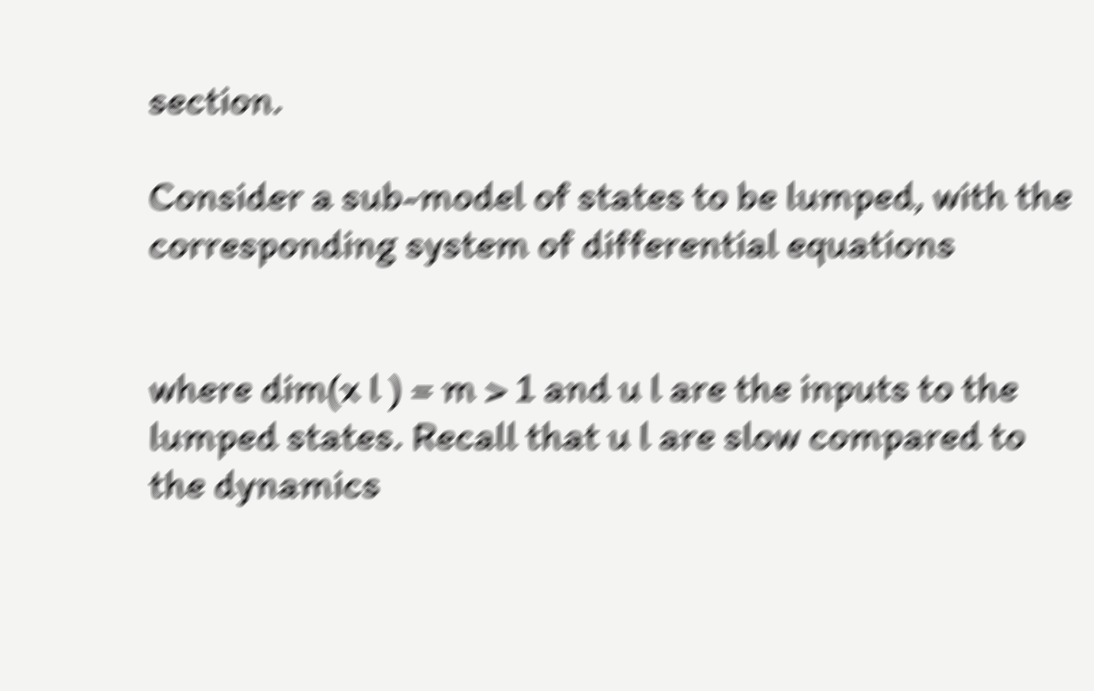section.

Consider a sub-model of states to be lumped, with the corresponding system of differential equations


where dim(x l ) = m > 1 and u l are the inputs to the lumped states. Recall that u l are slow compared to the dynamics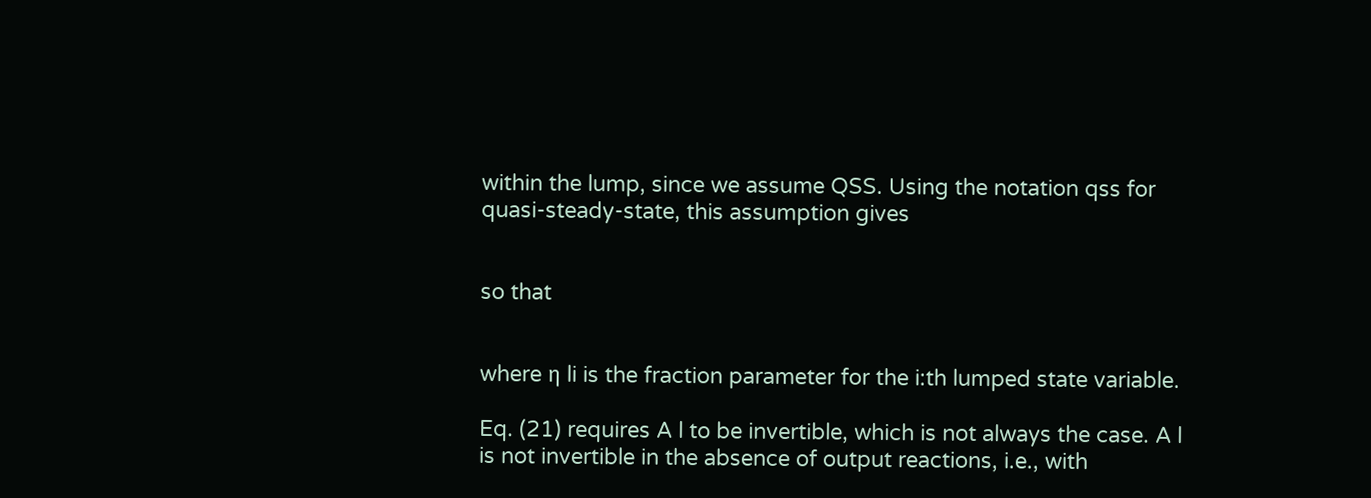within the lump, since we assume QSS. Using the notation qss for quasi-steady-state, this assumption gives


so that


where η li is the fraction parameter for the i:th lumped state variable.

Eq. (21) requires A l to be invertible, which is not always the case. A l is not invertible in the absence of output reactions, i.e., with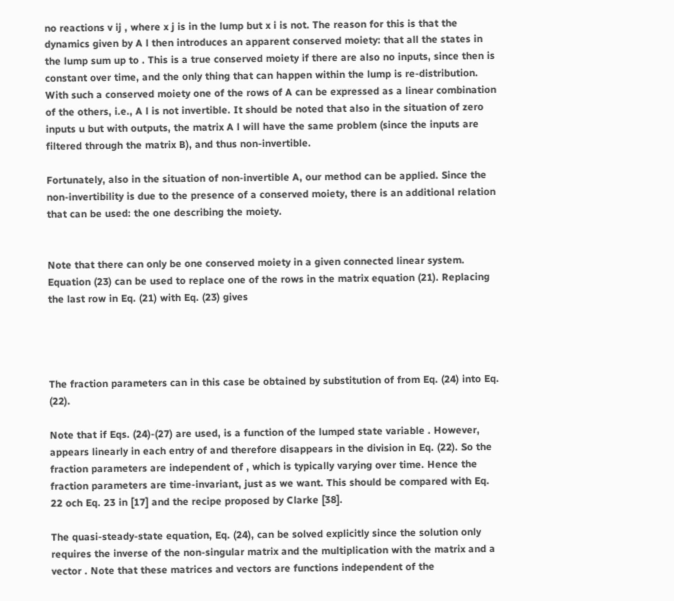no reactions v ij , where x j is in the lump but x i is not. The reason for this is that the dynamics given by A l then introduces an apparent conserved moiety: that all the states in the lump sum up to . This is a true conserved moiety if there are also no inputs, since then is constant over time, and the only thing that can happen within the lump is re-distribution. With such a conserved moiety one of the rows of A can be expressed as a linear combination of the others, i.e., A l is not invertible. It should be noted that also in the situation of zero inputs u but with outputs, the matrix A l will have the same problem (since the inputs are filtered through the matrix B), and thus non-invertible.

Fortunately, also in the situation of non-invertible A, our method can be applied. Since the non-invertibility is due to the presence of a conserved moiety, there is an additional relation that can be used: the one describing the moiety.


Note that there can only be one conserved moiety in a given connected linear system. Equation (23) can be used to replace one of the rows in the matrix equation (21). Replacing the last row in Eq. (21) with Eq. (23) gives




The fraction parameters can in this case be obtained by substitution of from Eq. (24) into Eq. (22).

Note that if Eqs. (24)-(27) are used, is a function of the lumped state variable . However, appears linearly in each entry of and therefore disappears in the division in Eq. (22). So the fraction parameters are independent of , which is typically varying over time. Hence the fraction parameters are time-invariant, just as we want. This should be compared with Eq. 22 och Eq. 23 in [17] and the recipe proposed by Clarke [38].

The quasi-steady-state equation, Eq. (24), can be solved explicitly since the solution only requires the inverse of the non-singular matrix and the multiplication with the matrix and a vector . Note that these matrices and vectors are functions independent of the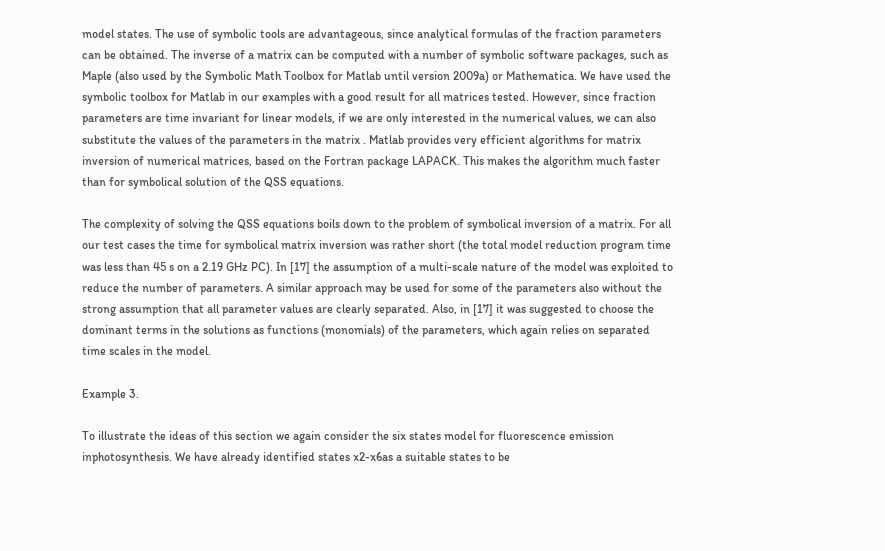model states. The use of symbolic tools are advantageous, since analytical formulas of the fraction parameters can be obtained. The inverse of a matrix can be computed with a number of symbolic software packages, such as Maple (also used by the Symbolic Math Toolbox for Matlab until version 2009a) or Mathematica. We have used the symbolic toolbox for Matlab in our examples with a good result for all matrices tested. However, since fraction parameters are time invariant for linear models, if we are only interested in the numerical values, we can also substitute the values of the parameters in the matrix . Matlab provides very efficient algorithms for matrix inversion of numerical matrices, based on the Fortran package LAPACK. This makes the algorithm much faster than for symbolical solution of the QSS equations.

The complexity of solving the QSS equations boils down to the problem of symbolical inversion of a matrix. For all our test cases the time for symbolical matrix inversion was rather short (the total model reduction program time was less than 45 s on a 2.19 GHz PC). In [17] the assumption of a multi-scale nature of the model was exploited to reduce the number of parameters. A similar approach may be used for some of the parameters also without the strong assumption that all parameter values are clearly separated. Also, in [17] it was suggested to choose the dominant terms in the solutions as functions (monomials) of the parameters, which again relies on separated time scales in the model.

Example 3.

To illustrate the ideas of this section we again consider the six states model for fluorescence emission inphotosynthesis. We have already identified states x2-x6as a suitable states to be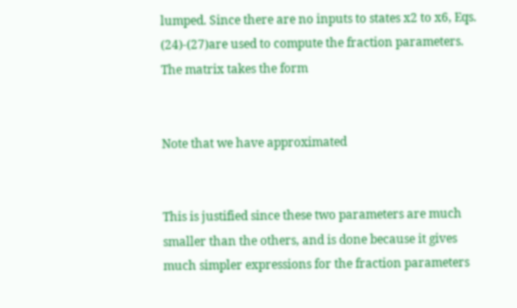lumped. Since there are no inputs to states x2 to x6, Eqs. (24)-(27)are used to compute the fraction parameters. The matrix takes the form


Note that we have approximated


This is justified since these two parameters are much smaller than the others, and is done because it gives much simpler expressions for the fraction parameters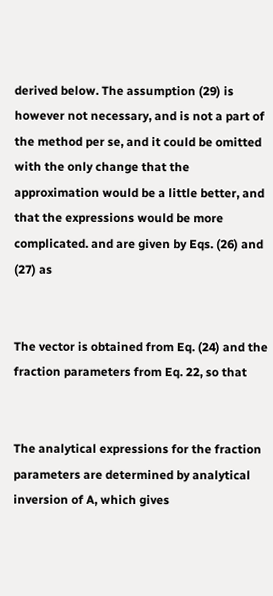derived below. The assumption (29) is however not necessary, and is not a part of the method per se, and it could be omitted with the only change that the approximation would be a little better, and that the expressions would be more complicated. and are given by Eqs. (26) and (27) as


The vector is obtained from Eq. (24) and the fraction parameters from Eq. 22, so that


The analytical expressions for the fraction parameters are determined by analytical inversion of A, which gives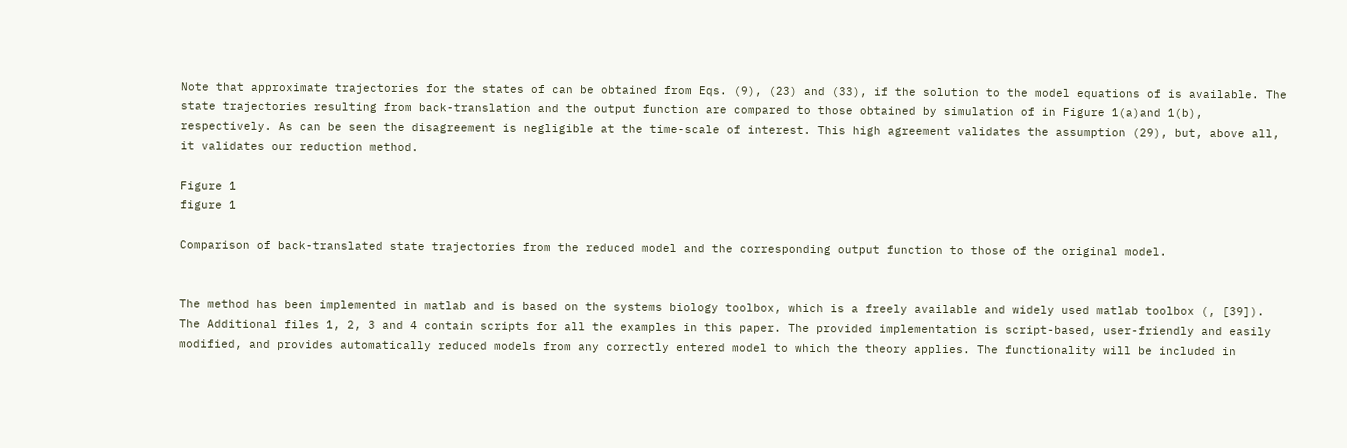Note that approximate trajectories for the states of can be obtained from Eqs. (9), (23) and (33), if the solution to the model equations of is available. The state trajectories resulting from back-translation and the output function are compared to those obtained by simulation of in Figure 1(a)and 1(b), respectively. As can be seen the disagreement is negligible at the time-scale of interest. This high agreement validates the assumption (29), but, above all, it validates our reduction method.

Figure 1
figure 1

Comparison of back-translated state trajectories from the reduced model and the corresponding output function to those of the original model.


The method has been implemented in matlab and is based on the systems biology toolbox, which is a freely available and widely used matlab toolbox (, [39]). The Additional files 1, 2, 3 and 4 contain scripts for all the examples in this paper. The provided implementation is script-based, user-friendly and easily modified, and provides automatically reduced models from any correctly entered model to which the theory applies. The functionality will be included in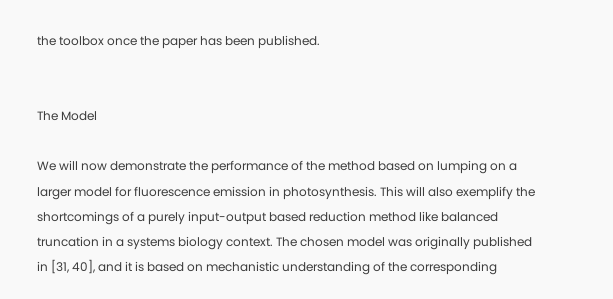the toolbox once the paper has been published.


The Model

We will now demonstrate the performance of the method based on lumping on a larger model for fluorescence emission in photosynthesis. This will also exemplify the shortcomings of a purely input-output based reduction method like balanced truncation in a systems biology context. The chosen model was originally published in [31, 40], and it is based on mechanistic understanding of the corresponding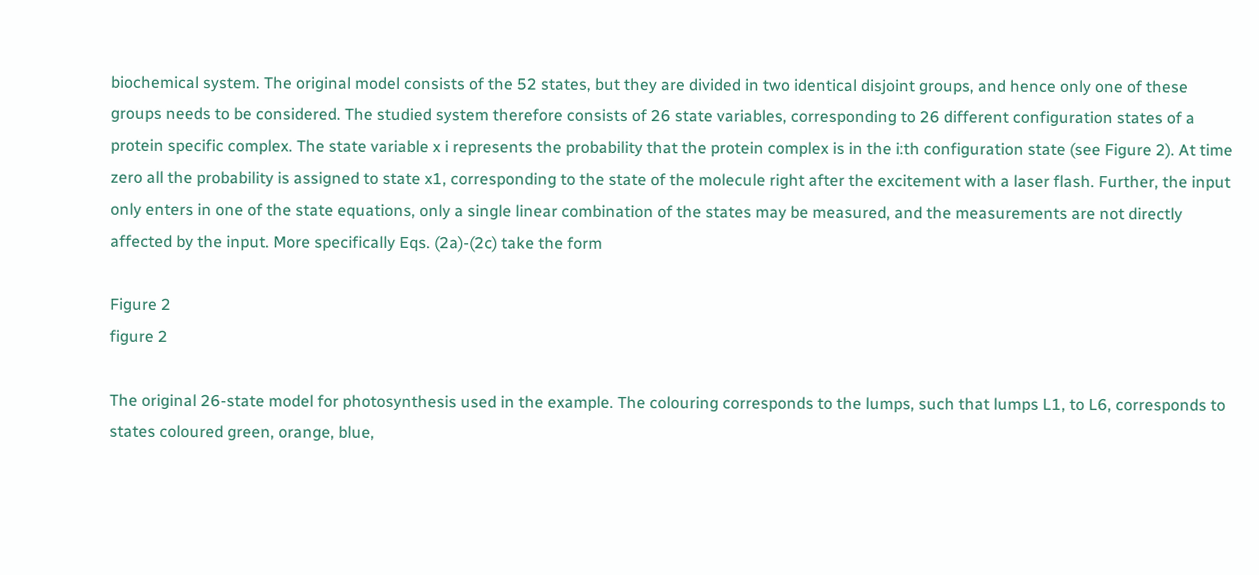biochemical system. The original model consists of the 52 states, but they are divided in two identical disjoint groups, and hence only one of these groups needs to be considered. The studied system therefore consists of 26 state variables, corresponding to 26 different configuration states of a protein specific complex. The state variable x i represents the probability that the protein complex is in the i:th configuration state (see Figure 2). At time zero all the probability is assigned to state x1, corresponding to the state of the molecule right after the excitement with a laser flash. Further, the input only enters in one of the state equations, only a single linear combination of the states may be measured, and the measurements are not directly affected by the input. More specifically Eqs. (2a)-(2c) take the form

Figure 2
figure 2

The original 26-state model for photosynthesis used in the example. The colouring corresponds to the lumps, such that lumps L1, to L6, corresponds to states coloured green, orange, blue,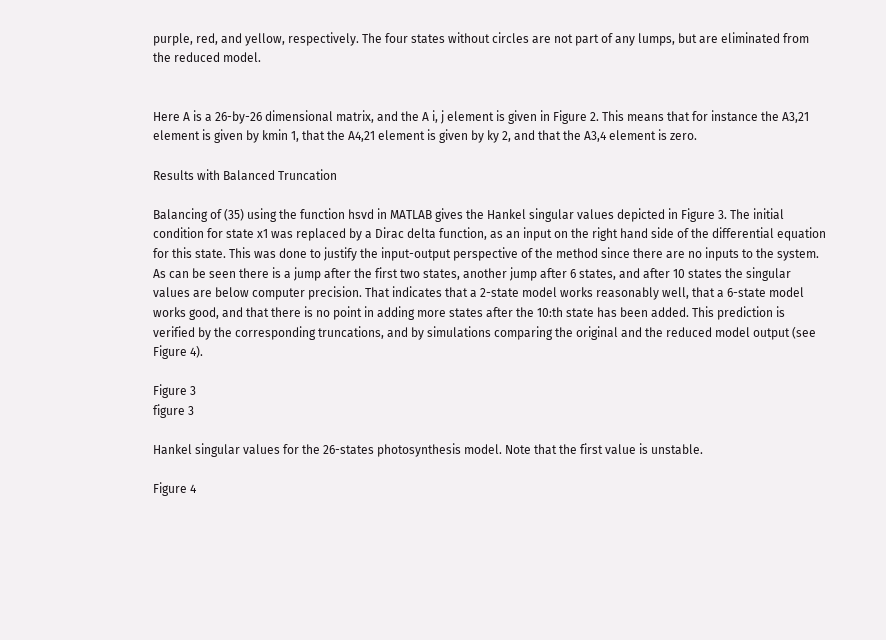purple, red, and yellow, respectively. The four states without circles are not part of any lumps, but are eliminated from the reduced model.


Here A is a 26-by-26 dimensional matrix, and the A i, j element is given in Figure 2. This means that for instance the A3,21 element is given by kmin 1, that the A4,21 element is given by ky 2, and that the A3,4 element is zero.

Results with Balanced Truncation

Balancing of (35) using the function hsvd in MATLAB gives the Hankel singular values depicted in Figure 3. The initial condition for state x1 was replaced by a Dirac delta function, as an input on the right hand side of the differential equation for this state. This was done to justify the input-output perspective of the method since there are no inputs to the system. As can be seen there is a jump after the first two states, another jump after 6 states, and after 10 states the singular values are below computer precision. That indicates that a 2-state model works reasonably well, that a 6-state model works good, and that there is no point in adding more states after the 10:th state has been added. This prediction is verified by the corresponding truncations, and by simulations comparing the original and the reduced model output (see Figure 4).

Figure 3
figure 3

Hankel singular values for the 26-states photosynthesis model. Note that the first value is unstable.

Figure 4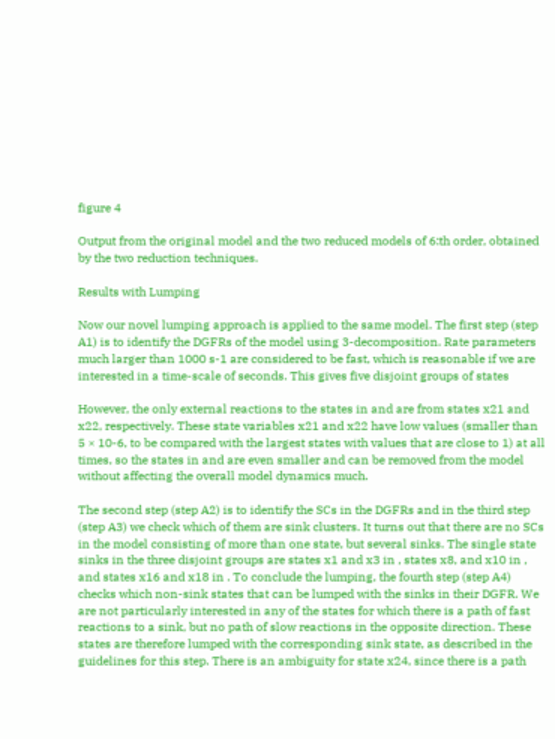figure 4

Output from the original model and the two reduced models of 6:th order, obtained by the two reduction techniques.

Results with Lumping

Now our novel lumping approach is applied to the same model. The first step (step A1) is to identify the DGFRs of the model using 3-decomposition. Rate parameters much larger than 1000 s-1 are considered to be fast, which is reasonable if we are interested in a time-scale of seconds. This gives five disjoint groups of states

However, the only external reactions to the states in and are from states x21 and x22, respectively. These state variables x21 and x22 have low values (smaller than 5 × 10-6, to be compared with the largest states with values that are close to 1) at all times, so the states in and are even smaller and can be removed from the model without affecting the overall model dynamics much.

The second step (step A2) is to identify the SCs in the DGFRs and in the third step (step A3) we check which of them are sink clusters. It turns out that there are no SCs in the model consisting of more than one state, but several sinks. The single state sinks in the three disjoint groups are states x1 and x3 in , states x8, and x10 in , and states x16 and x18 in . To conclude the lumping, the fourth step (step A4) checks which non-sink states that can be lumped with the sinks in their DGFR. We are not particularly interested in any of the states for which there is a path of fast reactions to a sink, but no path of slow reactions in the opposite direction. These states are therefore lumped with the corresponding sink state, as described in the guidelines for this step. There is an ambiguity for state x24, since there is a path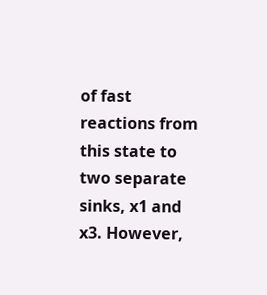of fast reactions from this state to two separate sinks, x1 and x3. However,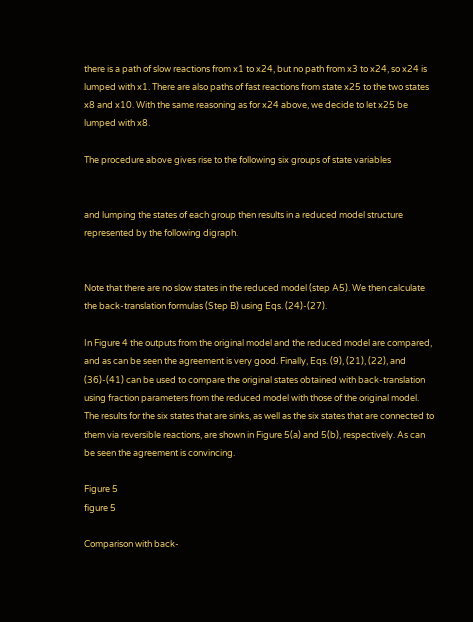there is a path of slow reactions from x1 to x24, but no path from x3 to x24, so x24 is lumped with x1. There are also paths of fast reactions from state x25 to the two states x8 and x10. With the same reasoning as for x24 above, we decide to let x25 be lumped with x8.

The procedure above gives rise to the following six groups of state variables


and lumping the states of each group then results in a reduced model structure represented by the following digraph.


Note that there are no slow states in the reduced model (step A5). We then calculate the back-translation formulas (Step B) using Eqs. (24)-(27).

In Figure 4 the outputs from the original model and the reduced model are compared, and as can be seen the agreement is very good. Finally, Eqs. (9), (21), (22), and (36)-(41) can be used to compare the original states obtained with back-translation using fraction parameters from the reduced model with those of the original model. The results for the six states that are sinks, as well as the six states that are connected to them via reversible reactions, are shown in Figure 5(a) and 5(b), respectively. As can be seen the agreement is convincing.

Figure 5
figure 5

Comparison with back-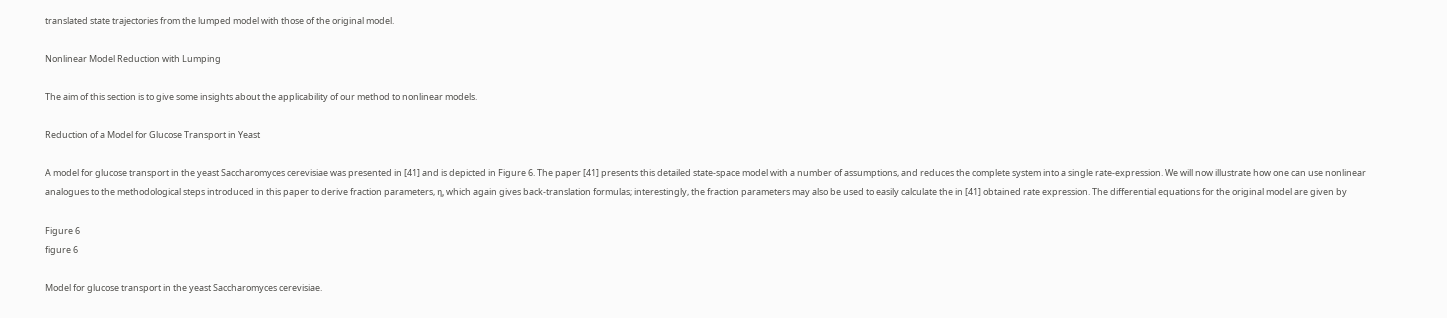translated state trajectories from the lumped model with those of the original model.

Nonlinear Model Reduction with Lumping

The aim of this section is to give some insights about the applicability of our method to nonlinear models.

Reduction of a Model for Glucose Transport in Yeast

A model for glucose transport in the yeast Saccharomyces cerevisiae was presented in [41] and is depicted in Figure 6. The paper [41] presents this detailed state-space model with a number of assumptions, and reduces the complete system into a single rate-expression. We will now illustrate how one can use nonlinear analogues to the methodological steps introduced in this paper to derive fraction parameters, η, which again gives back-translation formulas; interestingly, the fraction parameters may also be used to easily calculate the in [41] obtained rate expression. The differential equations for the original model are given by

Figure 6
figure 6

Model for glucose transport in the yeast Saccharomyces cerevisiae.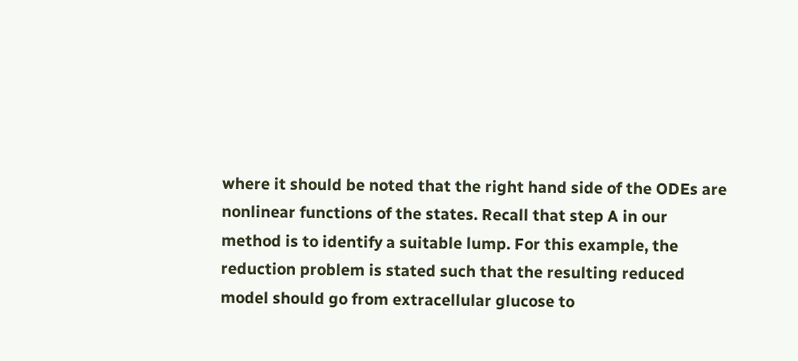where it should be noted that the right hand side of the ODEs are nonlinear functions of the states. Recall that step A in our method is to identify a suitable lump. For this example, the reduction problem is stated such that the resulting reduced model should go from extracellular glucose to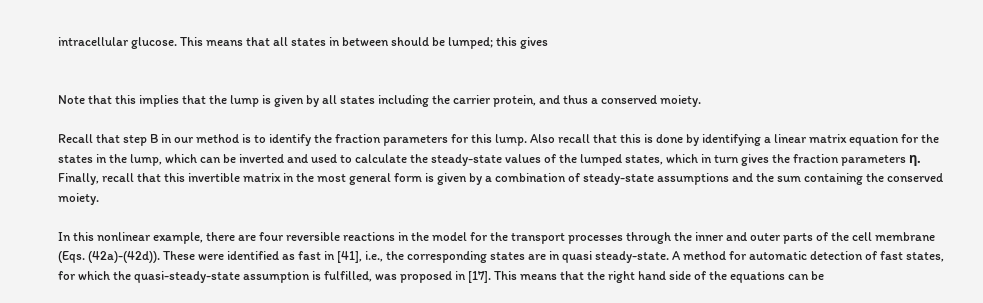intracellular glucose. This means that all states in between should be lumped; this gives


Note that this implies that the lump is given by all states including the carrier protein, and thus a conserved moiety.

Recall that step B in our method is to identify the fraction parameters for this lump. Also recall that this is done by identifying a linear matrix equation for the states in the lump, which can be inverted and used to calculate the steady-state values of the lumped states, which in turn gives the fraction parameters η. Finally, recall that this invertible matrix in the most general form is given by a combination of steady-state assumptions and the sum containing the conserved moiety.

In this nonlinear example, there are four reversible reactions in the model for the transport processes through the inner and outer parts of the cell membrane (Eqs. (42a)-(42d)). These were identified as fast in [41], i.e., the corresponding states are in quasi steady-state. A method for automatic detection of fast states, for which the quasi-steady-state assumption is fulfilled, was proposed in [17]. This means that the right hand side of the equations can be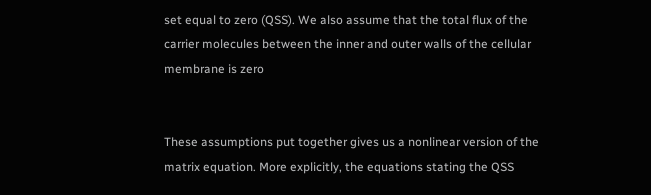set equal to zero (QSS). We also assume that the total flux of the carrier molecules between the inner and outer walls of the cellular membrane is zero


These assumptions put together gives us a nonlinear version of the matrix equation. More explicitly, the equations stating the QSS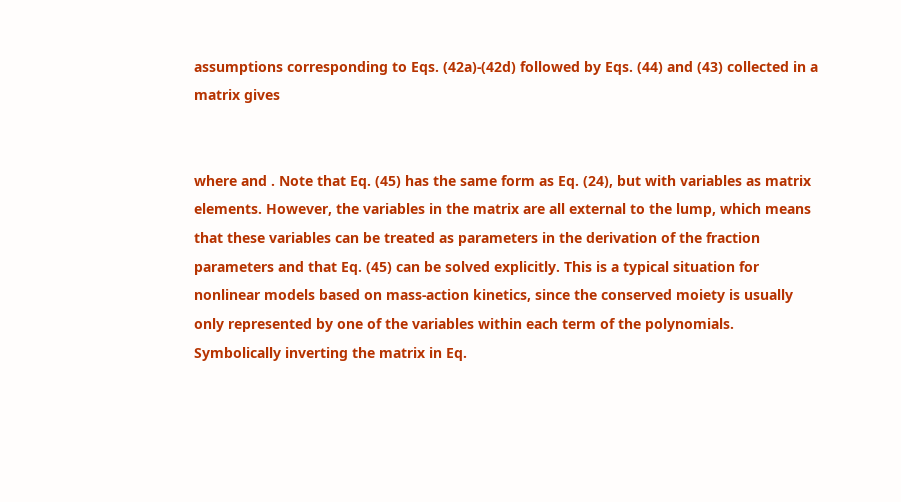assumptions corresponding to Eqs. (42a)-(42d) followed by Eqs. (44) and (43) collected in a matrix gives


where and . Note that Eq. (45) has the same form as Eq. (24), but with variables as matrix elements. However, the variables in the matrix are all external to the lump, which means that these variables can be treated as parameters in the derivation of the fraction parameters and that Eq. (45) can be solved explicitly. This is a typical situation for nonlinear models based on mass-action kinetics, since the conserved moiety is usually only represented by one of the variables within each term of the polynomials. Symbolically inverting the matrix in Eq.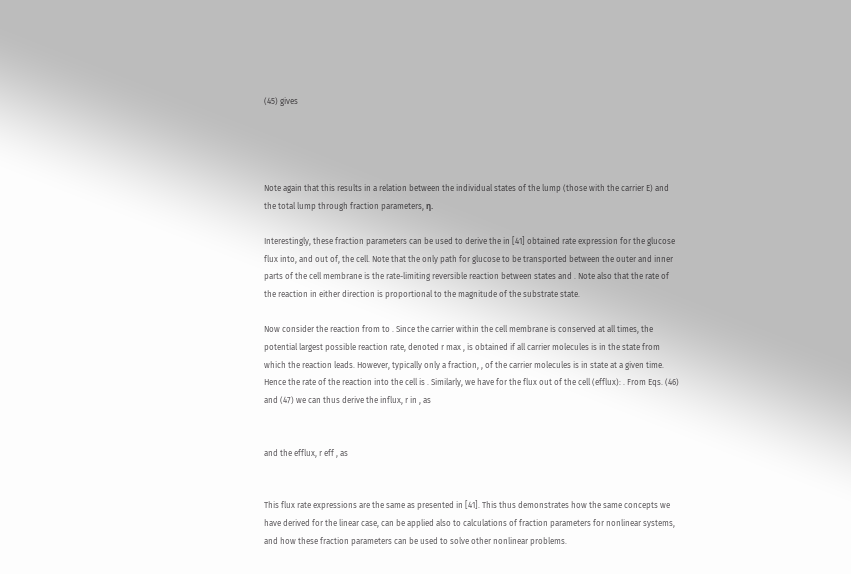(45) gives




Note again that this results in a relation between the individual states of the lump (those with the carrier E) and the total lump through fraction parameters, η.

Interestingly, these fraction parameters can be used to derive the in [41] obtained rate expression for the glucose flux into, and out of, the cell. Note that the only path for glucose to be transported between the outer and inner parts of the cell membrane is the rate-limiting reversible reaction between states and . Note also that the rate of the reaction in either direction is proportional to the magnitude of the substrate state.

Now consider the reaction from to . Since the carrier within the cell membrane is conserved at all times, the potential largest possible reaction rate, denoted r max , is obtained if all carrier molecules is in the state from which the reaction leads. However, typically only a fraction, , of the carrier molecules is in state at a given time. Hence the rate of the reaction into the cell is . Similarly, we have for the flux out of the cell (efflux): . From Eqs. (46) and (47) we can thus derive the influx, r in , as


and the efflux, r eff , as


This flux rate expressions are the same as presented in [41]. This thus demonstrates how the same concepts we have derived for the linear case, can be applied also to calculations of fraction parameters for nonlinear systems, and how these fraction parameters can be used to solve other nonlinear problems.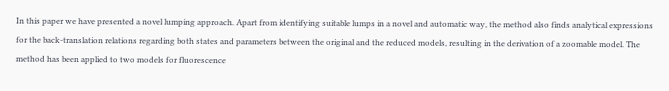In this paper we have presented a novel lumping approach. Apart from identifying suitable lumps in a novel and automatic way, the method also finds analytical expressions for the back-translation relations regarding both states and parameters between the original and the reduced models, resulting in the derivation of a zoomable model. The method has been applied to two models for fluorescence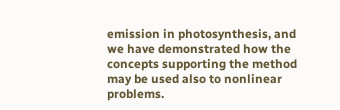emission in photosynthesis, and we have demonstrated how the concepts supporting the method may be used also to nonlinear problems.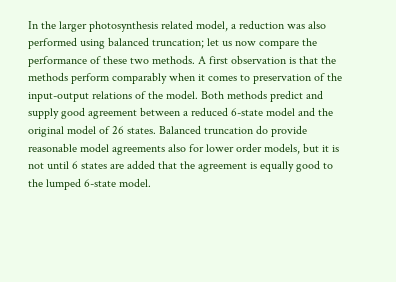In the larger photosynthesis related model, a reduction was also performed using balanced truncation; let us now compare the performance of these two methods. A first observation is that the methods perform comparably when it comes to preservation of the input-output relations of the model. Both methods predict and supply good agreement between a reduced 6-state model and the original model of 26 states. Balanced truncation do provide reasonable model agreements also for lower order models, but it is not until 6 states are added that the agreement is equally good to the lumped 6-state model.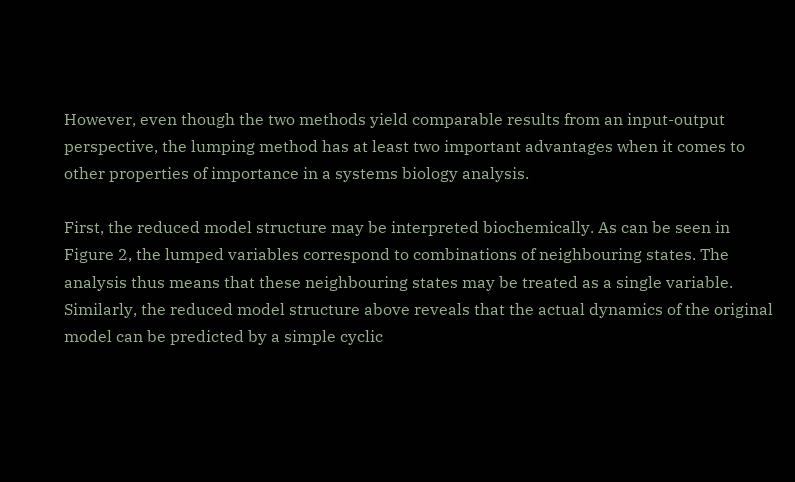However, even though the two methods yield comparable results from an input-output perspective, the lumping method has at least two important advantages when it comes to other properties of importance in a systems biology analysis.

First, the reduced model structure may be interpreted biochemically. As can be seen in Figure 2, the lumped variables correspond to combinations of neighbouring states. The analysis thus means that these neighbouring states may be treated as a single variable. Similarly, the reduced model structure above reveals that the actual dynamics of the original model can be predicted by a simple cyclic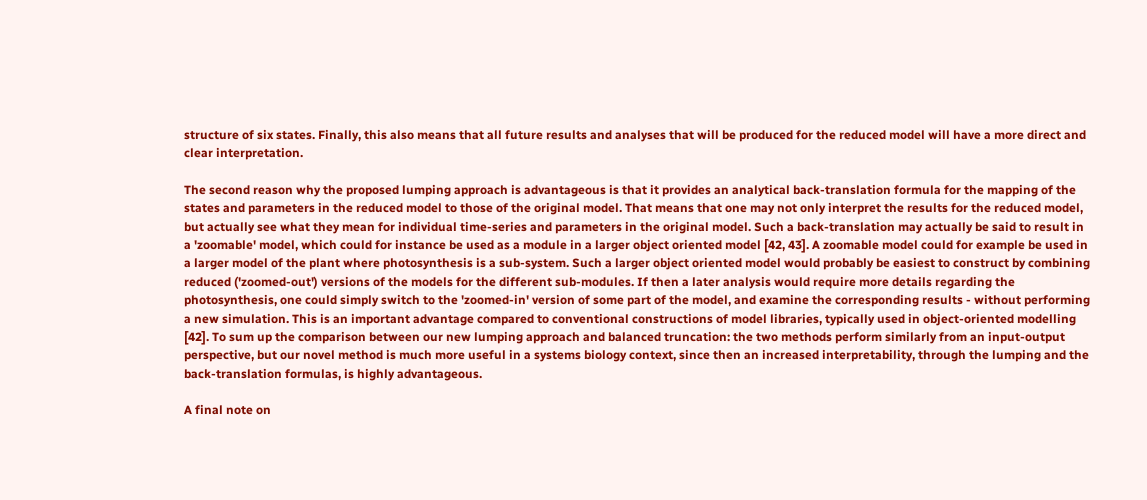structure of six states. Finally, this also means that all future results and analyses that will be produced for the reduced model will have a more direct and clear interpretation.

The second reason why the proposed lumping approach is advantageous is that it provides an analytical back-translation formula for the mapping of the states and parameters in the reduced model to those of the original model. That means that one may not only interpret the results for the reduced model, but actually see what they mean for individual time-series and parameters in the original model. Such a back-translation may actually be said to result in a 'zoomable' model, which could for instance be used as a module in a larger object oriented model [42, 43]. A zoomable model could for example be used in a larger model of the plant where photosynthesis is a sub-system. Such a larger object oriented model would probably be easiest to construct by combining reduced ('zoomed-out') versions of the models for the different sub-modules. If then a later analysis would require more details regarding the photosynthesis, one could simply switch to the 'zoomed-in' version of some part of the model, and examine the corresponding results - without performing a new simulation. This is an important advantage compared to conventional constructions of model libraries, typically used in object-oriented modelling [42]. To sum up the comparison between our new lumping approach and balanced truncation: the two methods perform similarly from an input-output perspective, but our novel method is much more useful in a systems biology context, since then an increased interpretability, through the lumping and the back-translation formulas, is highly advantageous.

A final note on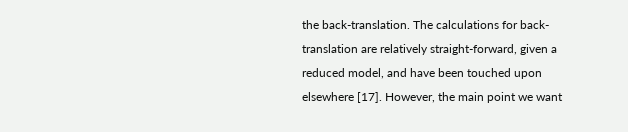the back-translation. The calculations for back-translation are relatively straight-forward, given a reduced model, and have been touched upon elsewhere [17]. However, the main point we want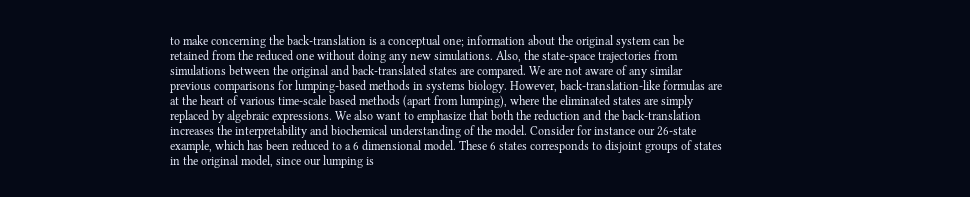to make concerning the back-translation is a conceptual one; information about the original system can be retained from the reduced one without doing any new simulations. Also, the state-space trajectories from simulations between the original and back-translated states are compared. We are not aware of any similar previous comparisons for lumping-based methods in systems biology. However, back-translation-like formulas are at the heart of various time-scale based methods (apart from lumping), where the eliminated states are simply replaced by algebraic expressions. We also want to emphasize that both the reduction and the back-translation increases the interpretability and biochemical understanding of the model. Consider for instance our 26-state example, which has been reduced to a 6 dimensional model. These 6 states corresponds to disjoint groups of states in the original model, since our lumping is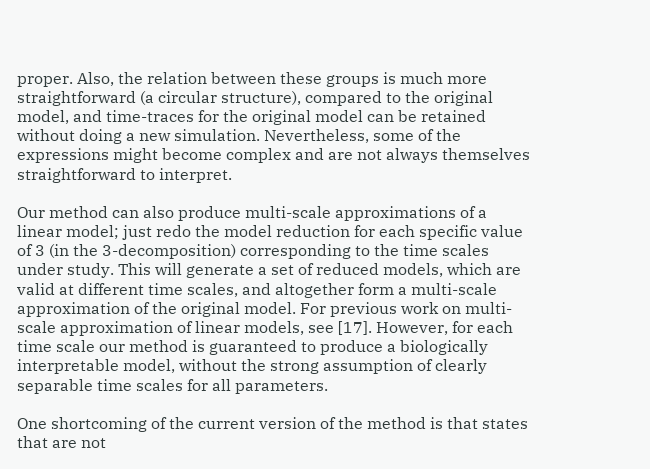proper. Also, the relation between these groups is much more straightforward (a circular structure), compared to the original model, and time-traces for the original model can be retained without doing a new simulation. Nevertheless, some of the expressions might become complex and are not always themselves straightforward to interpret.

Our method can also produce multi-scale approximations of a linear model; just redo the model reduction for each specific value of 3 (in the 3-decomposition) corresponding to the time scales under study. This will generate a set of reduced models, which are valid at different time scales, and altogether form a multi-scale approximation of the original model. For previous work on multi-scale approximation of linear models, see [17]. However, for each time scale our method is guaranteed to produce a biologically interpretable model, without the strong assumption of clearly separable time scales for all parameters.

One shortcoming of the current version of the method is that states that are not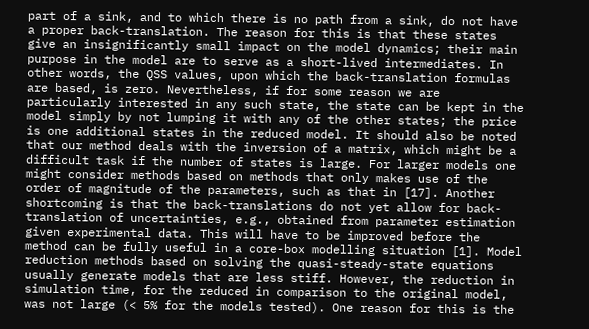part of a sink, and to which there is no path from a sink, do not have a proper back-translation. The reason for this is that these states give an insignificantly small impact on the model dynamics; their main purpose in the model are to serve as a short-lived intermediates. In other words, the QSS values, upon which the back-translation formulas are based, is zero. Nevertheless, if for some reason we are particularly interested in any such state, the state can be kept in the model simply by not lumping it with any of the other states; the price is one additional states in the reduced model. It should also be noted that our method deals with the inversion of a matrix, which might be a difficult task if the number of states is large. For larger models one might consider methods based on methods that only makes use of the order of magnitude of the parameters, such as that in [17]. Another shortcoming is that the back-translations do not yet allow for back-translation of uncertainties, e.g., obtained from parameter estimation given experimental data. This will have to be improved before the method can be fully useful in a core-box modelling situation [1]. Model reduction methods based on solving the quasi-steady-state equations usually generate models that are less stiff. However, the reduction in simulation time, for the reduced in comparison to the original model, was not large (< 5% for the models tested). One reason for this is the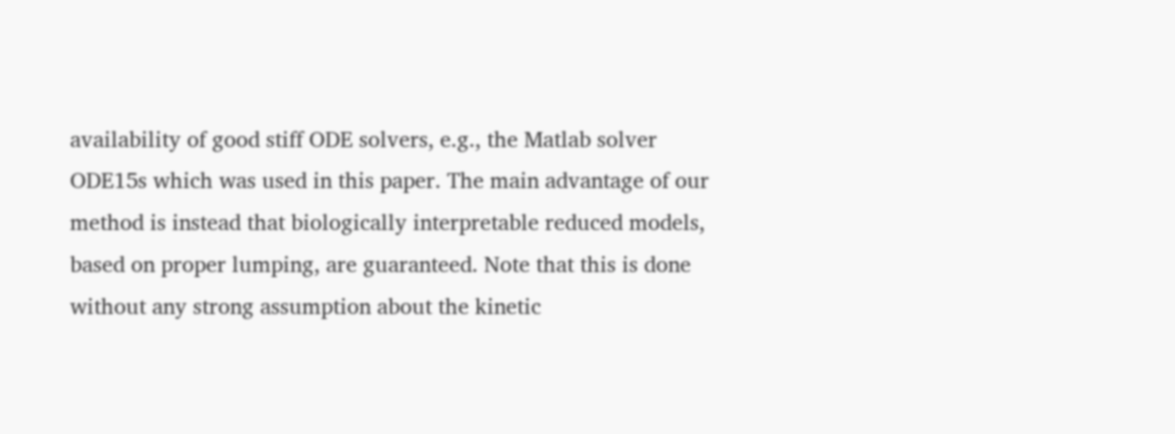availability of good stiff ODE solvers, e.g., the Matlab solver ODE15s which was used in this paper. The main advantage of our method is instead that biologically interpretable reduced models, based on proper lumping, are guaranteed. Note that this is done without any strong assumption about the kinetic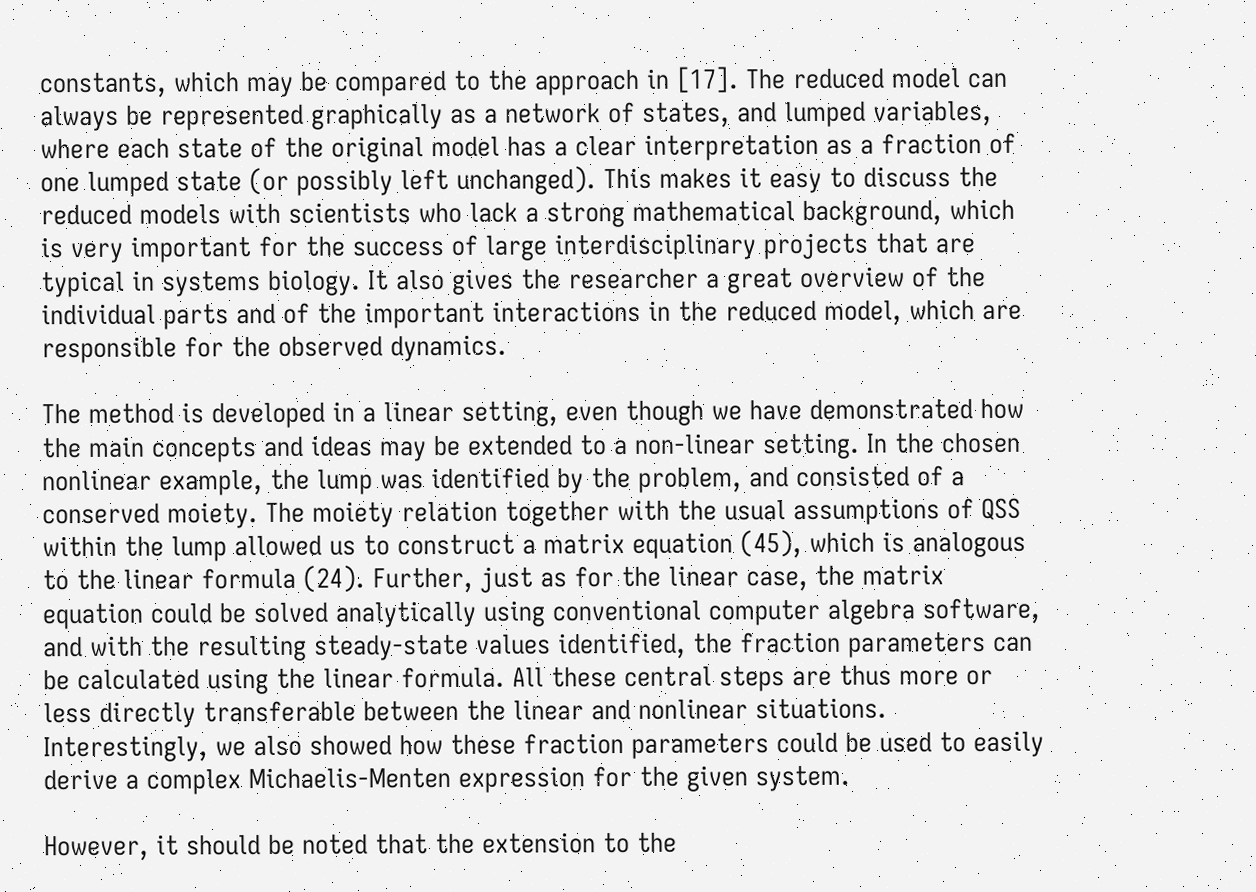constants, which may be compared to the approach in [17]. The reduced model can always be represented graphically as a network of states, and lumped variables, where each state of the original model has a clear interpretation as a fraction of one lumped state (or possibly left unchanged). This makes it easy to discuss the reduced models with scientists who lack a strong mathematical background, which is very important for the success of large interdisciplinary projects that are typical in systems biology. It also gives the researcher a great overview of the individual parts and of the important interactions in the reduced model, which are responsible for the observed dynamics.

The method is developed in a linear setting, even though we have demonstrated how the main concepts and ideas may be extended to a non-linear setting. In the chosen nonlinear example, the lump was identified by the problem, and consisted of a conserved moiety. The moiety relation together with the usual assumptions of QSS within the lump allowed us to construct a matrix equation (45), which is analogous to the linear formula (24). Further, just as for the linear case, the matrix equation could be solved analytically using conventional computer algebra software, and with the resulting steady-state values identified, the fraction parameters can be calculated using the linear formula. All these central steps are thus more or less directly transferable between the linear and nonlinear situations. Interestingly, we also showed how these fraction parameters could be used to easily derive a complex Michaelis-Menten expression for the given system.

However, it should be noted that the extension to the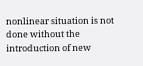nonlinear situation is not done without the introduction of new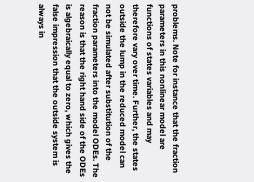problems. Note for instance that the fraction parameters in this nonlinear model are functions of states variables and may therefore vary over time. Further, the states outside the lump in the reduced model can not be simulated after substitution of the fraction parameters into the model ODEs. The reason is that the right hand side of the ODEs is algebraically equal to zero, which gives the false impression that the outside system is always in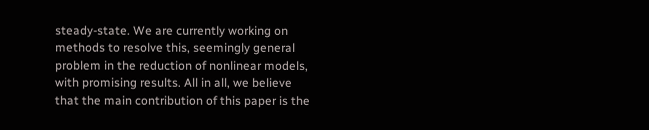steady-state. We are currently working on methods to resolve this, seemingly general problem in the reduction of nonlinear models, with promising results. All in all, we believe that the main contribution of this paper is the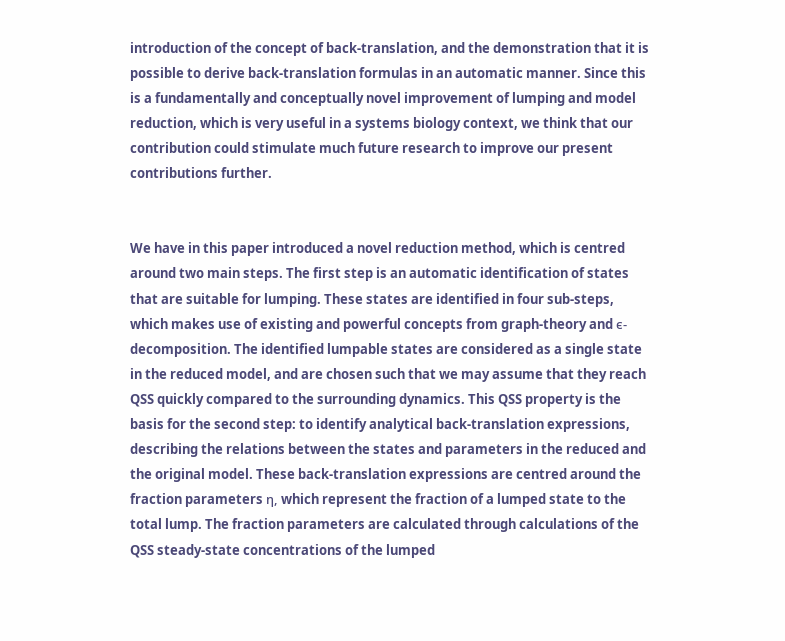introduction of the concept of back-translation, and the demonstration that it is possible to derive back-translation formulas in an automatic manner. Since this is a fundamentally and conceptually novel improvement of lumping and model reduction, which is very useful in a systems biology context, we think that our contribution could stimulate much future research to improve our present contributions further.


We have in this paper introduced a novel reduction method, which is centred around two main steps. The first step is an automatic identification of states that are suitable for lumping. These states are identified in four sub-steps, which makes use of existing and powerful concepts from graph-theory and ϵ-decomposition. The identified lumpable states are considered as a single state in the reduced model, and are chosen such that we may assume that they reach QSS quickly compared to the surrounding dynamics. This QSS property is the basis for the second step: to identify analytical back-translation expressions, describing the relations between the states and parameters in the reduced and the original model. These back-translation expressions are centred around the fraction parameters η, which represent the fraction of a lumped state to the total lump. The fraction parameters are calculated through calculations of the QSS steady-state concentrations of the lumped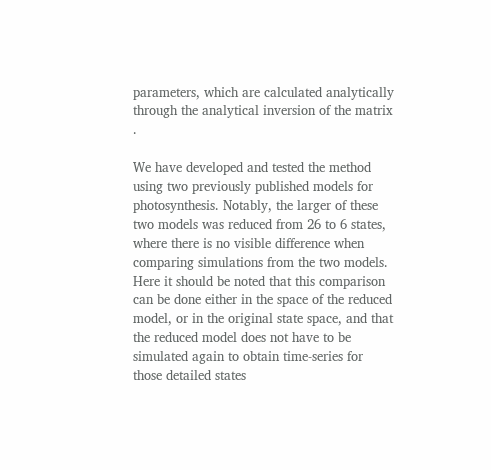parameters, which are calculated analytically through the analytical inversion of the matrix .

We have developed and tested the method using two previously published models for photosynthesis. Notably, the larger of these two models was reduced from 26 to 6 states, where there is no visible difference when comparing simulations from the two models. Here it should be noted that this comparison can be done either in the space of the reduced model, or in the original state space, and that the reduced model does not have to be simulated again to obtain time-series for those detailed states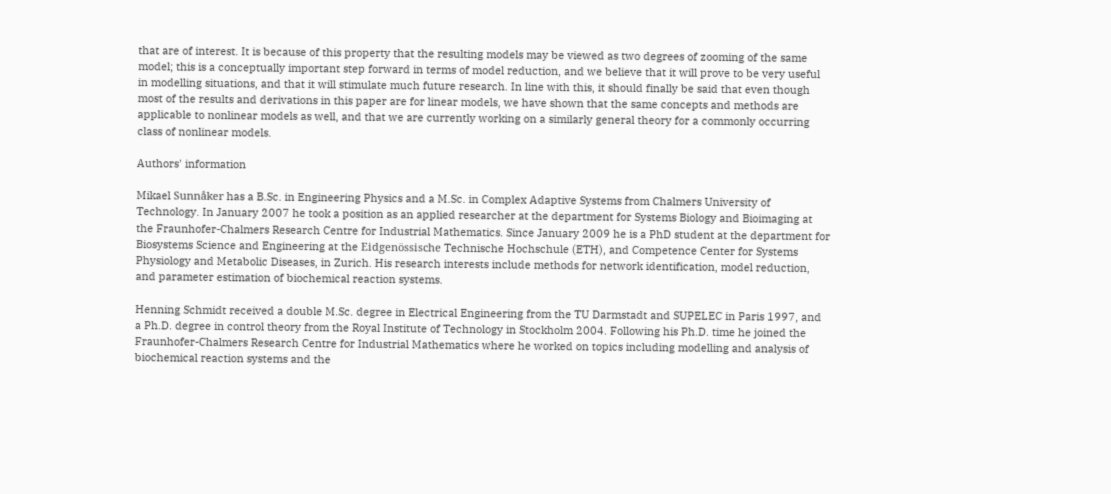that are of interest. It is because of this property that the resulting models may be viewed as two degrees of zooming of the same model; this is a conceptually important step forward in terms of model reduction, and we believe that it will prove to be very useful in modelling situations, and that it will stimulate much future research. In line with this, it should finally be said that even though most of the results and derivations in this paper are for linear models, we have shown that the same concepts and methods are applicable to nonlinear models as well, and that we are currently working on a similarly general theory for a commonly occurring class of nonlinear models.

Authors' information

Mikael Sunnåker has a B.Sc. in Engineering Physics and a M.Sc. in Complex Adaptive Systems from Chalmers University of Technology. In January 2007 he took a position as an applied researcher at the department for Systems Biology and Bioimaging at the Fraunhofer-Chalmers Research Centre for Industrial Mathematics. Since January 2009 he is a PhD student at the department for Biosystems Science and Engineering at the Eidgenössische Technische Hochschule (ETH), and Competence Center for Systems Physiology and Metabolic Diseases, in Zurich. His research interests include methods for network identification, model reduction, and parameter estimation of biochemical reaction systems.

Henning Schmidt received a double M.Sc. degree in Electrical Engineering from the TU Darmstadt and SUPELEC in Paris 1997, and a Ph.D. degree in control theory from the Royal Institute of Technology in Stockholm 2004. Following his Ph.D. time he joined the Fraunhofer-Chalmers Research Centre for Industrial Mathematics where he worked on topics including modelling and analysis of biochemical reaction systems and the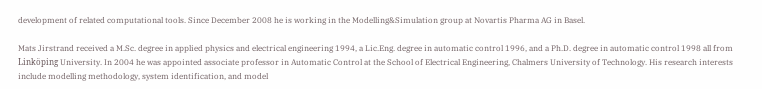development of related computational tools. Since December 2008 he is working in the Modelling&Simulation group at Novartis Pharma AG in Basel.

Mats Jirstrand received a M.Sc. degree in applied physics and electrical engineering 1994, a Lic.Eng. degree in automatic control 1996, and a Ph.D. degree in automatic control 1998 all from Linköping University. In 2004 he was appointed associate professor in Automatic Control at the School of Electrical Engineering, Chalmers University of Technology. His research interests include modelling methodology, system identification, and model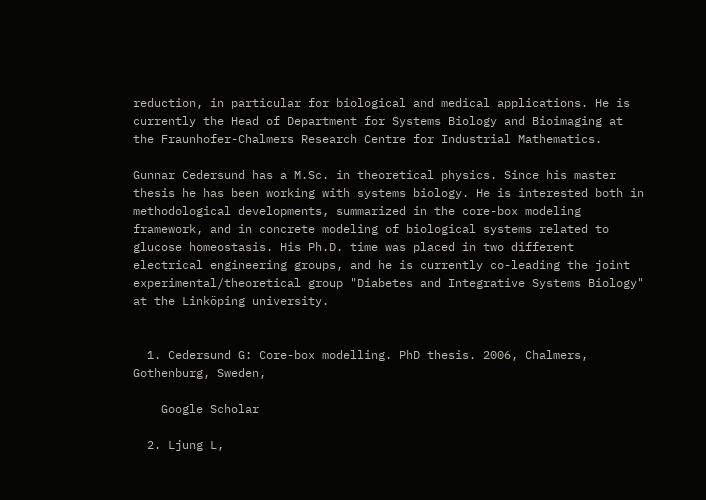reduction, in particular for biological and medical applications. He is currently the Head of Department for Systems Biology and Bioimaging at the Fraunhofer-Chalmers Research Centre for Industrial Mathematics.

Gunnar Cedersund has a M.Sc. in theoretical physics. Since his master thesis he has been working with systems biology. He is interested both in methodological developments, summarized in the core-box modeling framework, and in concrete modeling of biological systems related to glucose homeostasis. His Ph.D. time was placed in two different electrical engineering groups, and he is currently co-leading the joint experimental/theoretical group "Diabetes and Integrative Systems Biology" at the Linköping university.


  1. Cedersund G: Core-box modelling. PhD thesis. 2006, Chalmers, Gothenburg, Sweden,

    Google Scholar

  2. Ljung L,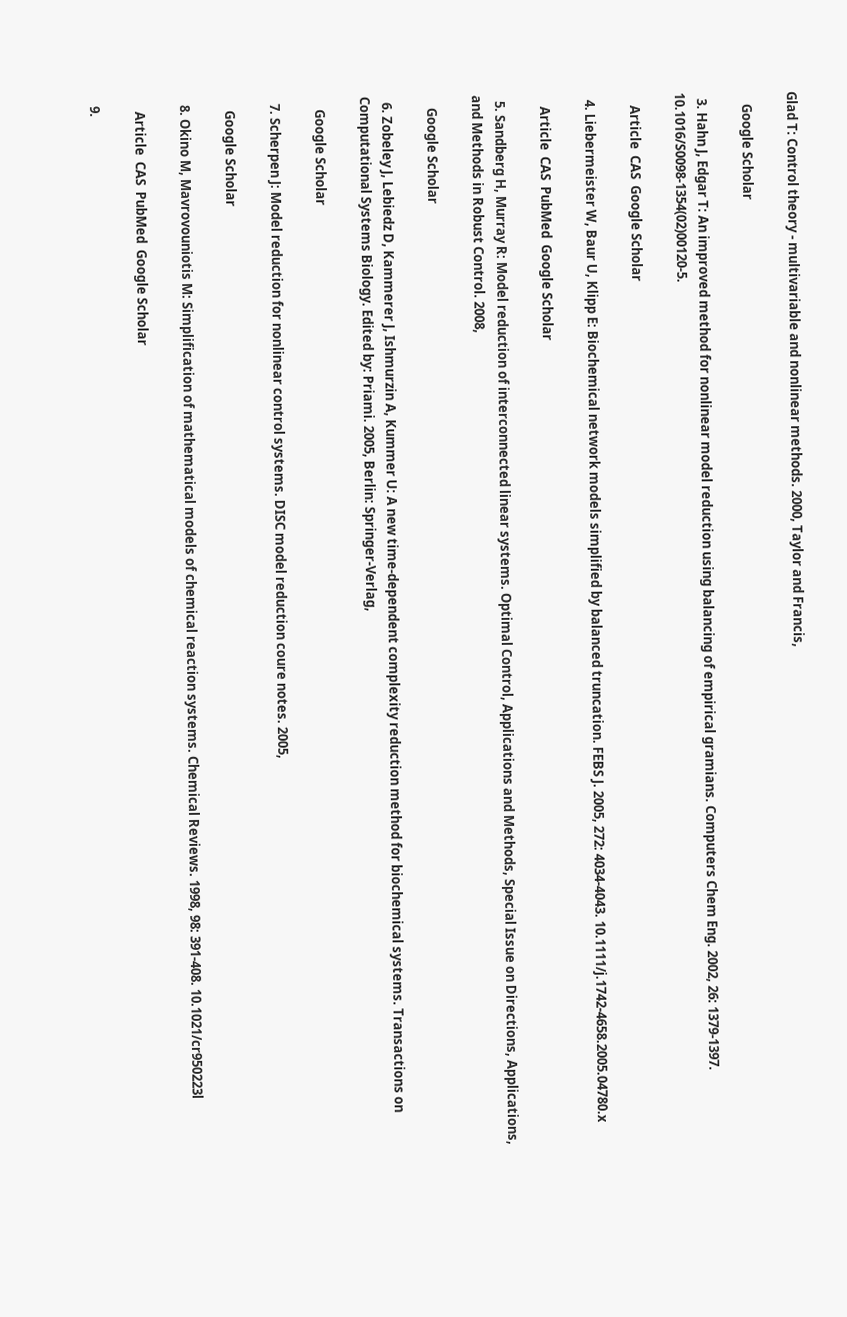Glad T: Control theory - multivariable and nonlinear methods. 2000, Taylor and Francis,

    Google Scholar

  3. Hahn J, Edgar T: An improved method for nonlinear model reduction using balancing of empirical gramians. Computers Chem Eng. 2002, 26: 1379-1397. 10.1016/S0098-1354(02)00120-5.

    Article  CAS  Google Scholar

  4. Liebermeister W, Baur U, Klipp E: Biochemical network models simplified by balanced truncation. FEBS J. 2005, 272: 4034-4043. 10.1111/j.1742-4658.2005.04780.x

    Article  CAS  PubMed  Google Scholar

  5. Sandberg H, Murray R: Model reduction of interconnected linear systems. Optimal Control, Applications and Methods, Special Issue on Directions, Applications, and Methods in Robust Control. 2008,

    Google Scholar

  6. Zobeley J, Lebiedz D, Kammerer J, Ishmurzin A, Kummer U: A new time-dependent complexity reduction method for biochemical systems. Transactions on Computational Systems Biology. Edited by: Priami. 2005, Berlin: Springer-Verlag,

    Google Scholar

  7. Scherpen J: Model reduction for nonlinear control systems. DISC model reduction coure notes. 2005,

    Google Scholar

  8. Okino M, Mavrovouniotis M: Simplification of mathematical models of chemical reaction systems. Chemical Reviews. 1998, 98: 391-408. 10.1021/cr950223l

    Article  CAS  PubMed  Google Scholar

  9.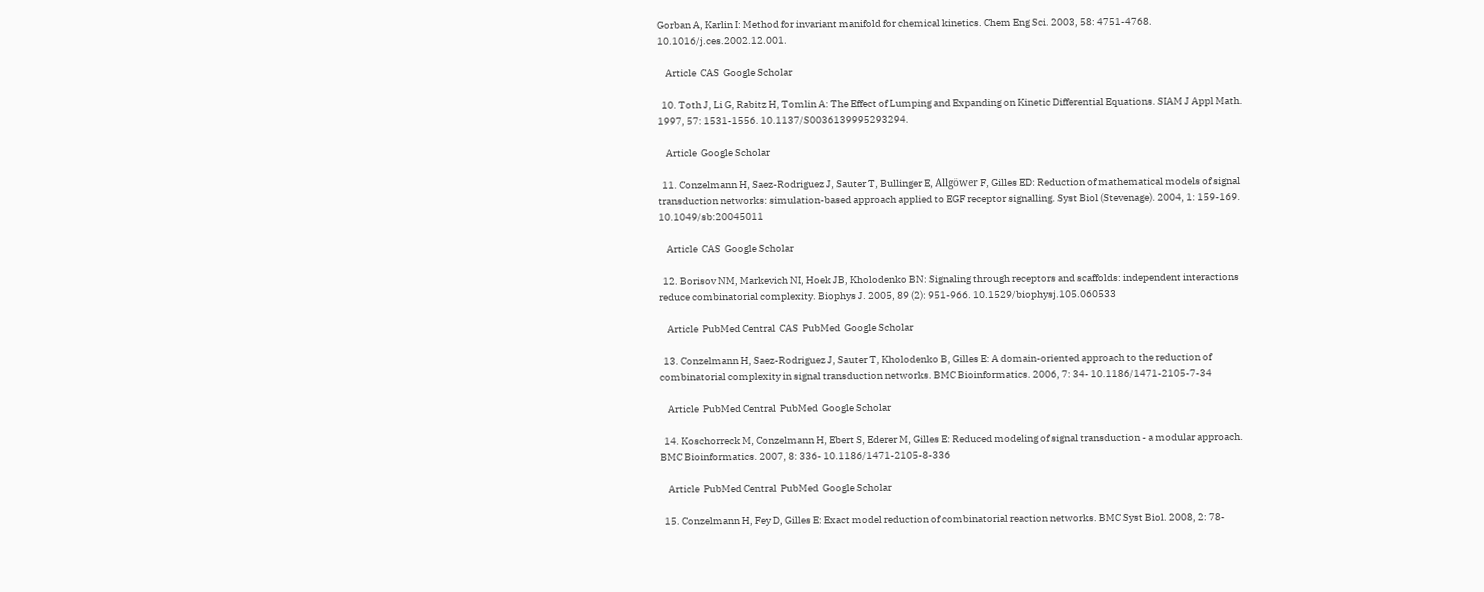Gorban A, Karlin I: Method for invariant manifold for chemical kinetics. Chem Eng Sci. 2003, 58: 4751-4768. 10.1016/j.ces.2002.12.001.

    Article  CAS  Google Scholar

  10. Toth J, Li G, Rabitz H, Tomlin A: The Effect of Lumping and Expanding on Kinetic Differential Equations. SIAM J Appl Math. 1997, 57: 1531-1556. 10.1137/S0036139995293294.

    Article  Google Scholar

  11. Conzelmann H, Saez-Rodriguez J, Sauter T, Bullinger E, Allgöwer F, Gilles ED: Reduction of mathematical models of signal transduction networks: simulation-based approach applied to EGF receptor signalling. Syst Biol (Stevenage). 2004, 1: 159-169. 10.1049/sb:20045011

    Article  CAS  Google Scholar

  12. Borisov NM, Markevich NI, Hoek JB, Kholodenko BN: Signaling through receptors and scaffolds: independent interactions reduce combinatorial complexity. Biophys J. 2005, 89 (2): 951-966. 10.1529/biophysj.105.060533

    Article  PubMed Central  CAS  PubMed  Google Scholar

  13. Conzelmann H, Saez-Rodriguez J, Sauter T, Kholodenko B, Gilles E: A domain-oriented approach to the reduction of combinatorial complexity in signal transduction networks. BMC Bioinformatics. 2006, 7: 34- 10.1186/1471-2105-7-34

    Article  PubMed Central  PubMed  Google Scholar

  14. Koschorreck M, Conzelmann H, Ebert S, Ederer M, Gilles E: Reduced modeling of signal transduction - a modular approach. BMC Bioinformatics. 2007, 8: 336- 10.1186/1471-2105-8-336

    Article  PubMed Central  PubMed  Google Scholar

  15. Conzelmann H, Fey D, Gilles E: Exact model reduction of combinatorial reaction networks. BMC Syst Biol. 2008, 2: 78-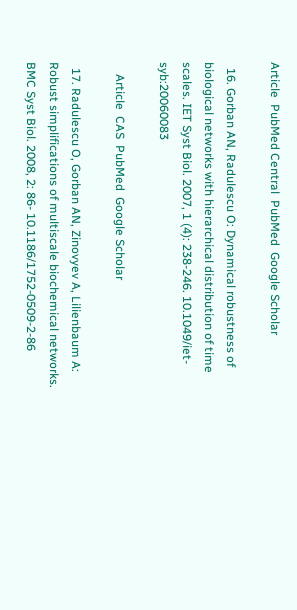Article  PubMed Central  PubMed  Google Scholar

  16. Gorban AN, Radulescu O: Dynamical robustness of biological networks with hierarchical distribution of time scales. IET Syst Biol. 2007, 1 (4): 238-246. 10.1049/iet-syb:20060083

    Article  CAS  PubMed  Google Scholar

  17. Radulescu O, Gorban AN, Zinovyev A, Lilienbaum A: Robust simplifications of multiscale biochemical networks. BMC Syst Biol. 2008, 2: 86- 10.1186/1752-0509-2-86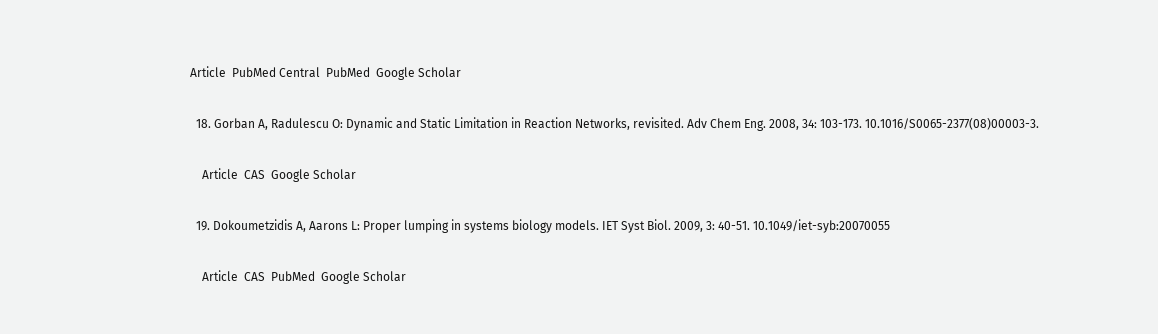Article  PubMed Central  PubMed  Google Scholar

  18. Gorban A, Radulescu O: Dynamic and Static Limitation in Reaction Networks, revisited. Adv Chem Eng. 2008, 34: 103-173. 10.1016/S0065-2377(08)00003-3.

    Article  CAS  Google Scholar

  19. Dokoumetzidis A, Aarons L: Proper lumping in systems biology models. IET Syst Biol. 2009, 3: 40-51. 10.1049/iet-syb:20070055

    Article  CAS  PubMed  Google Scholar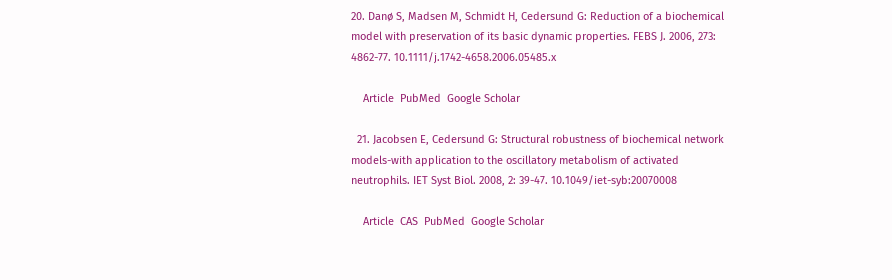20. Danø S, Madsen M, Schmidt H, Cedersund G: Reduction of a biochemical model with preservation of its basic dynamic properties. FEBS J. 2006, 273: 4862-77. 10.1111/j.1742-4658.2006.05485.x

    Article  PubMed  Google Scholar

  21. Jacobsen E, Cedersund G: Structural robustness of biochemical network models-with application to the oscillatory metabolism of activated neutrophils. IET Syst Biol. 2008, 2: 39-47. 10.1049/iet-syb:20070008

    Article  CAS  PubMed  Google Scholar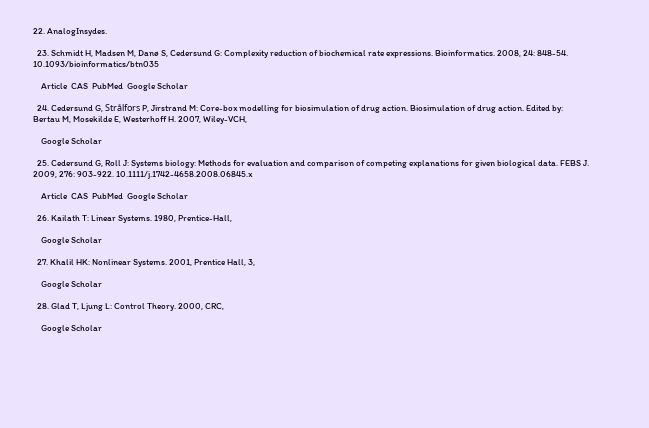22. AnalogInsydes.

  23. Schmidt H, Madsen M, Danø S, Cedersund G: Complexity reduction of biochemical rate expressions. Bioinformatics. 2008, 24: 848-54. 10.1093/bioinformatics/btn035

    Article  CAS  PubMed  Google Scholar

  24. Cedersund G, Strålfors P, Jirstrand M: Core-box modelling for biosimulation of drug action. Biosimulation of drug action. Edited by: Bertau M, Mosekilde E, Westerhoff H. 2007, Wiley-VCH,

    Google Scholar

  25. Cedersund G, Roll J: Systems biology: Methods for evaluation and comparison of competing explanations for given biological data. FEBS J. 2009, 276: 903-922. 10.1111/j.1742-4658.2008.06845.x

    Article  CAS  PubMed  Google Scholar

  26. Kailath T: Linear Systems. 1980, Prentice-Hall,

    Google Scholar

  27. Khalil HK: Nonlinear Systems. 2001, Prentice Hall, 3,

    Google Scholar

  28. Glad T, Ljung L: Control Theory. 2000, CRC,

    Google Scholar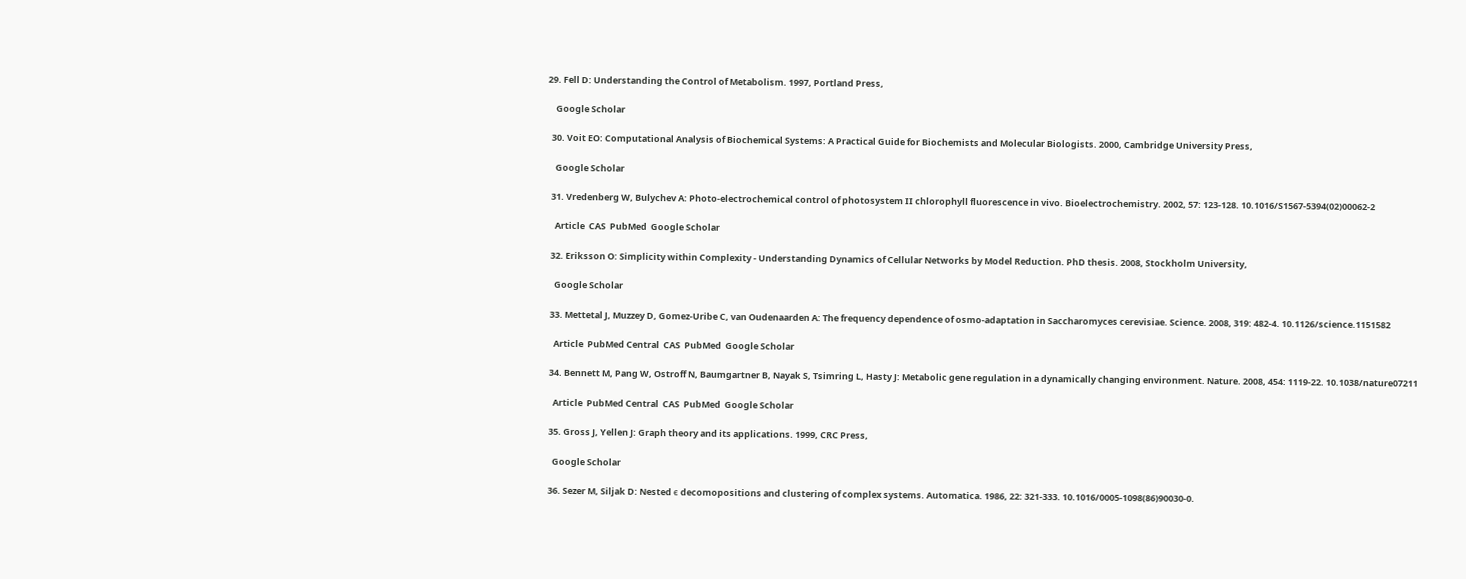29. Fell D: Understanding the Control of Metabolism. 1997, Portland Press,

    Google Scholar

  30. Voit EO: Computational Analysis of Biochemical Systems: A Practical Guide for Biochemists and Molecular Biologists. 2000, Cambridge University Press,

    Google Scholar

  31. Vredenberg W, Bulychev A: Photo-electrochemical control of photosystem II chlorophyll fluorescence in vivo. Bioelectrochemistry. 2002, 57: 123-128. 10.1016/S1567-5394(02)00062-2

    Article  CAS  PubMed  Google Scholar

  32. Eriksson O: Simplicity within Complexity - Understanding Dynamics of Cellular Networks by Model Reduction. PhD thesis. 2008, Stockholm University,

    Google Scholar

  33. Mettetal J, Muzzey D, Gomez-Uribe C, van Oudenaarden A: The frequency dependence of osmo-adaptation in Saccharomyces cerevisiae. Science. 2008, 319: 482-4. 10.1126/science.1151582

    Article  PubMed Central  CAS  PubMed  Google Scholar

  34. Bennett M, Pang W, Ostroff N, Baumgartner B, Nayak S, Tsimring L, Hasty J: Metabolic gene regulation in a dynamically changing environment. Nature. 2008, 454: 1119-22. 10.1038/nature07211

    Article  PubMed Central  CAS  PubMed  Google Scholar

  35. Gross J, Yellen J: Graph theory and its applications. 1999, CRC Press,

    Google Scholar

  36. Sezer M, Siljak D: Nested ϵ decomopositions and clustering of complex systems. Automatica. 1986, 22: 321-333. 10.1016/0005-1098(86)90030-0.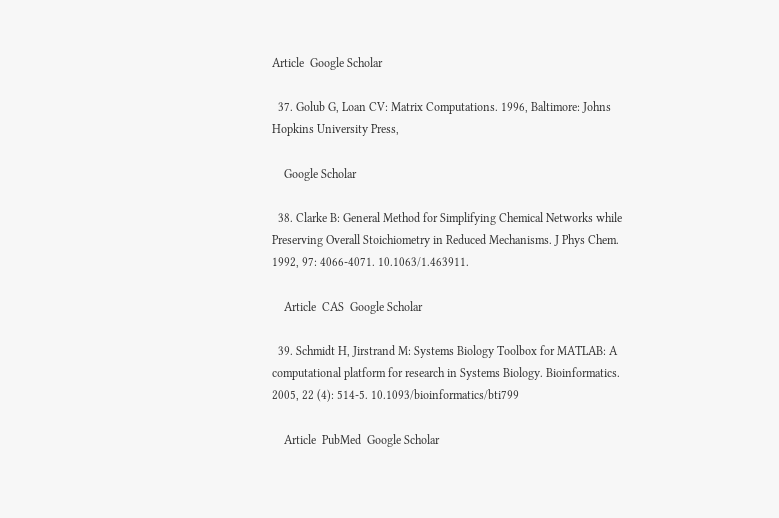Article  Google Scholar

  37. Golub G, Loan CV: Matrix Computations. 1996, Baltimore: Johns Hopkins University Press,

    Google Scholar

  38. Clarke B: General Method for Simplifying Chemical Networks while Preserving Overall Stoichiometry in Reduced Mechanisms. J Phys Chem. 1992, 97: 4066-4071. 10.1063/1.463911.

    Article  CAS  Google Scholar

  39. Schmidt H, Jirstrand M: Systems Biology Toolbox for MATLAB: A computational platform for research in Systems Biology. Bioinformatics. 2005, 22 (4): 514-5. 10.1093/bioinformatics/bti799

    Article  PubMed  Google Scholar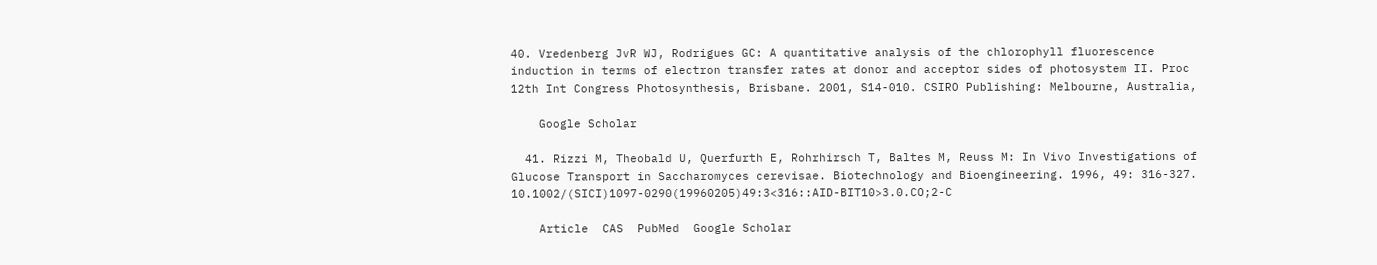40. Vredenberg JvR WJ, Rodrigues GC: A quantitative analysis of the chlorophyll fluorescence induction in terms of electron transfer rates at donor and acceptor sides of photosystem II. Proc 12th Int Congress Photosynthesis, Brisbane. 2001, S14-010. CSIRO Publishing: Melbourne, Australia,

    Google Scholar

  41. Rizzi M, Theobald U, Querfurth E, Rohrhirsch T, Baltes M, Reuss M: In Vivo Investigations of Glucose Transport in Saccharomyces cerevisae. Biotechnology and Bioengineering. 1996, 49: 316-327. 10.1002/(SICI)1097-0290(19960205)49:3<316::AID-BIT10>3.0.CO;2-C

    Article  CAS  PubMed  Google Scholar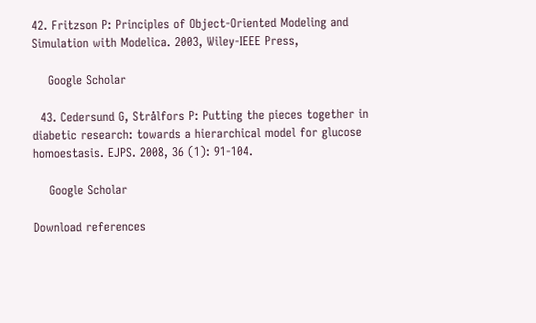42. Fritzson P: Principles of Object-Oriented Modeling and Simulation with Modelica. 2003, Wiley-IEEE Press,

    Google Scholar

  43. Cedersund G, Strålfors P: Putting the pieces together in diabetic research: towards a hierarchical model for glucose homoestasis. EJPS. 2008, 36 (1): 91-104.

    Google Scholar

Download references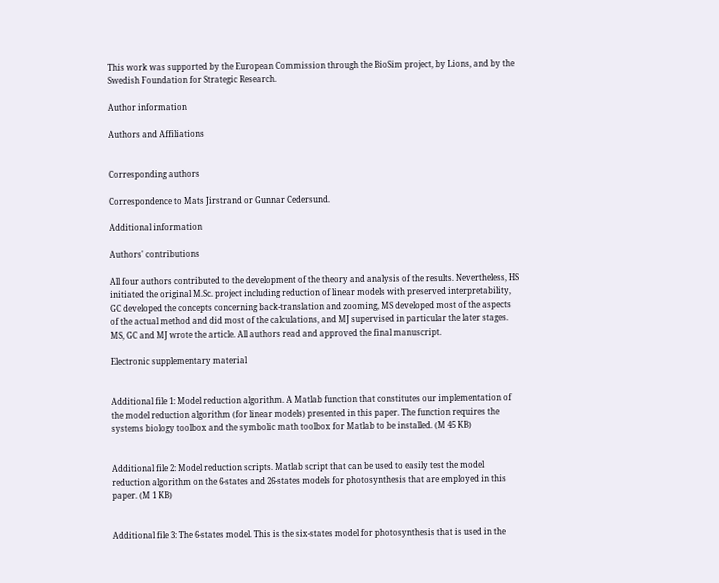This work was supported by the European Commission through the BioSim project, by Lions, and by the Swedish Foundation for Strategic Research.

Author information

Authors and Affiliations


Corresponding authors

Correspondence to Mats Jirstrand or Gunnar Cedersund.

Additional information

Authors' contributions

All four authors contributed to the development of the theory and analysis of the results. Nevertheless, HS initiated the original M.Sc. project including reduction of linear models with preserved interpretability, GC developed the concepts concerning back-translation and zooming, MS developed most of the aspects of the actual method and did most of the calculations, and MJ supervised in particular the later stages. MS, GC and MJ wrote the article. All authors read and approved the final manuscript.

Electronic supplementary material


Additional file 1: Model reduction algorithm. A Matlab function that constitutes our implementation of the model reduction algorithm (for linear models) presented in this paper. The function requires the systems biology toolbox and the symbolic math toolbox for Matlab to be installed. (M 45 KB)


Additional file 2: Model reduction scripts. Matlab script that can be used to easily test the model reduction algorithm on the 6-states and 26-states models for photosynthesis that are employed in this paper. (M 1 KB)


Additional file 3: The 6-states model. This is the six-states model for photosynthesis that is used in the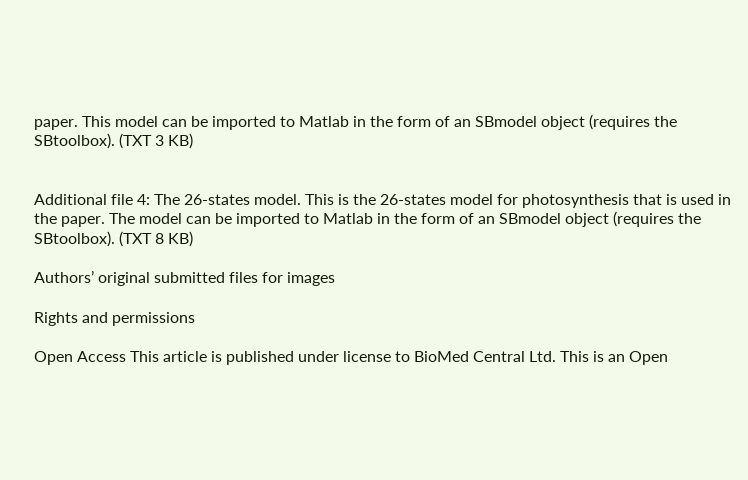paper. This model can be imported to Matlab in the form of an SBmodel object (requires the SBtoolbox). (TXT 3 KB)


Additional file 4: The 26-states model. This is the 26-states model for photosynthesis that is used in the paper. The model can be imported to Matlab in the form of an SBmodel object (requires the SBtoolbox). (TXT 8 KB)

Authors’ original submitted files for images

Rights and permissions

Open Access This article is published under license to BioMed Central Ltd. This is an Open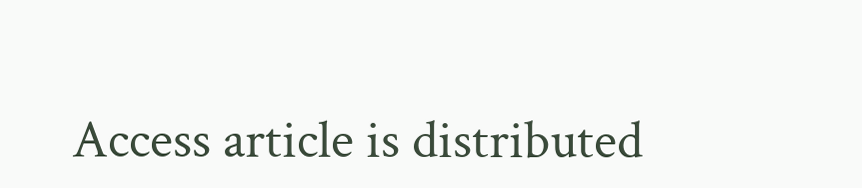Access article is distributed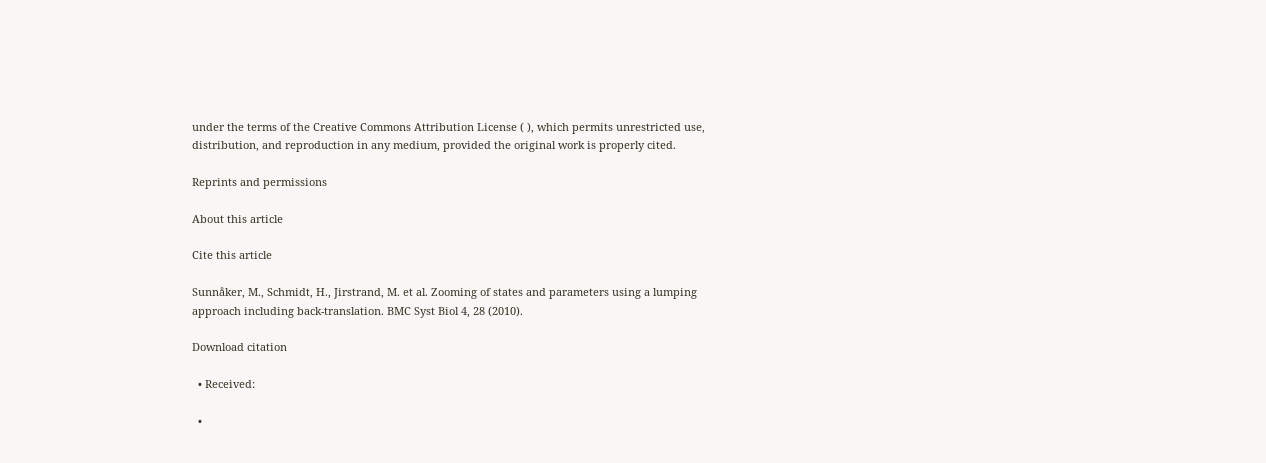under the terms of the Creative Commons Attribution License ( ), which permits unrestricted use, distribution, and reproduction in any medium, provided the original work is properly cited.

Reprints and permissions

About this article

Cite this article

Sunnåker, M., Schmidt, H., Jirstrand, M. et al. Zooming of states and parameters using a lumping approach including back-translation. BMC Syst Biol 4, 28 (2010).

Download citation

  • Received:

  •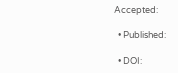Accepted:

  • Published:

  • DOI: